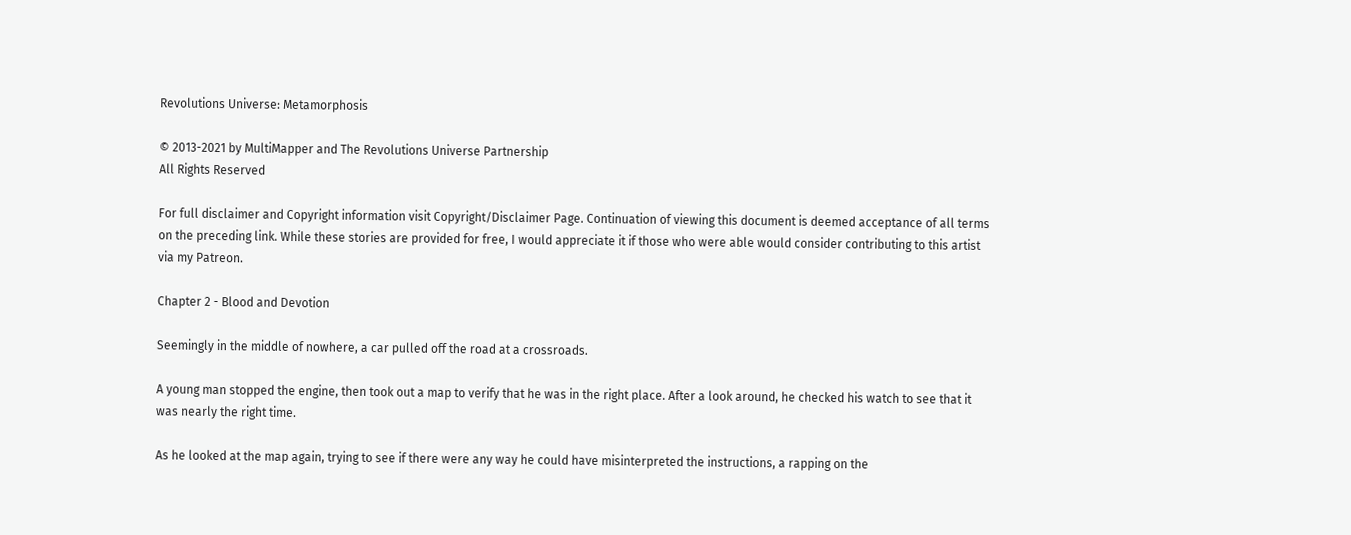Revolutions Universe: Metamorphosis

© 2013-2021 by MultiMapper and The Revolutions Universe Partnership
All Rights Reserved

For full disclaimer and Copyright information visit Copyright/Disclaimer Page. Continuation of viewing this document is deemed acceptance of all terms on the preceding link. While these stories are provided for free, I would appreciate it if those who were able would consider contributing to this artist via my Patreon.

Chapter 2 - Blood and Devotion

Seemingly in the middle of nowhere, a car pulled off the road at a crossroads.

A young man stopped the engine, then took out a map to verify that he was in the right place. After a look around, he checked his watch to see that it was nearly the right time.

As he looked at the map again, trying to see if there were any way he could have misinterpreted the instructions, a rapping on the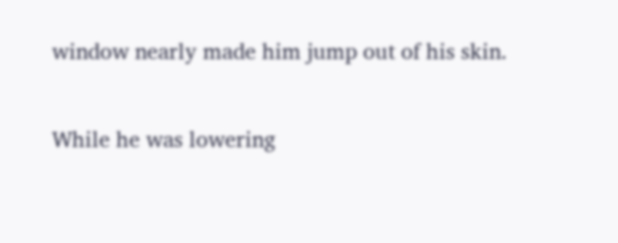window nearly made him jump out of his skin.

While he was lowering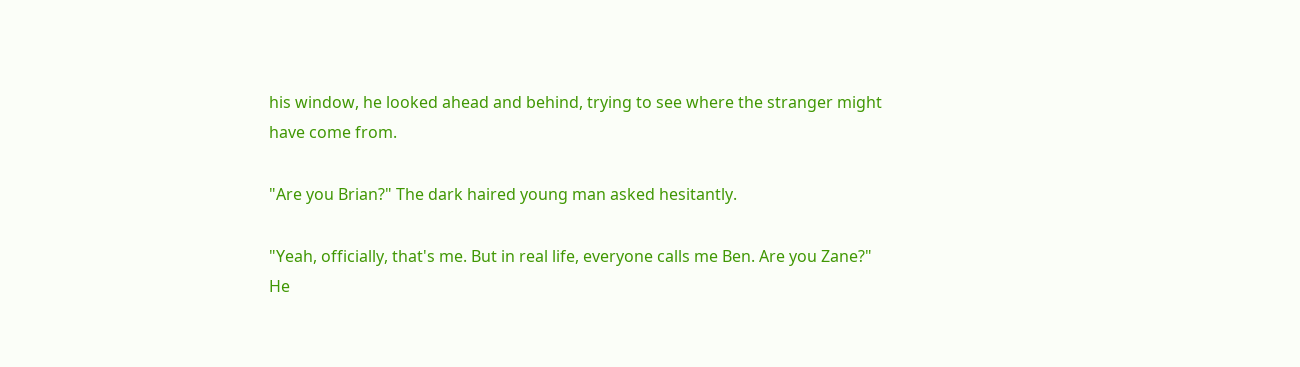his window, he looked ahead and behind, trying to see where the stranger might have come from.

"Are you Brian?" The dark haired young man asked hesitantly.

"Yeah, officially, that's me. But in real life, everyone calls me Ben. Are you Zane?" He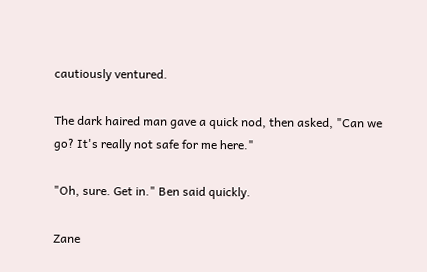cautiously ventured.

The dark haired man gave a quick nod, then asked, "Can we go? It's really not safe for me here."

"Oh, sure. Get in." Ben said quickly.

Zane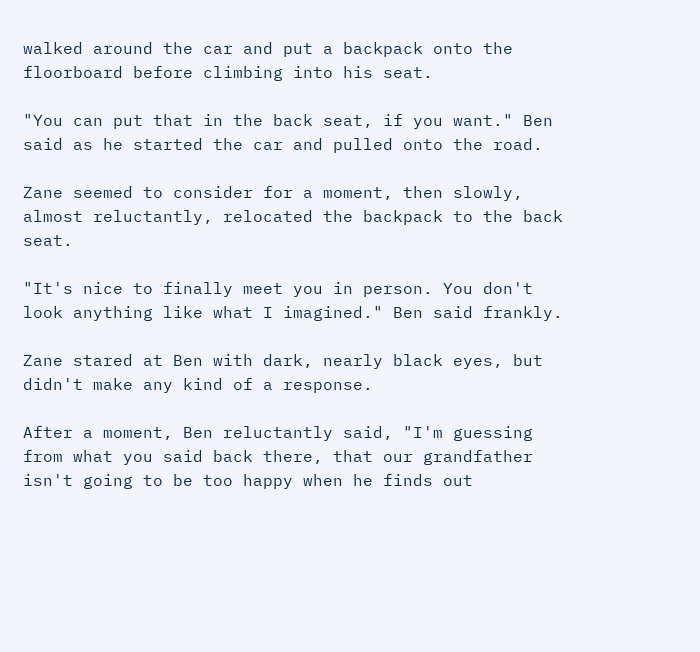walked around the car and put a backpack onto the floorboard before climbing into his seat.

"You can put that in the back seat, if you want." Ben said as he started the car and pulled onto the road.

Zane seemed to consider for a moment, then slowly, almost reluctantly, relocated the backpack to the back seat.

"It's nice to finally meet you in person. You don't look anything like what I imagined." Ben said frankly.

Zane stared at Ben with dark, nearly black eyes, but didn't make any kind of a response.

After a moment, Ben reluctantly said, "I'm guessing from what you said back there, that our grandfather isn't going to be too happy when he finds out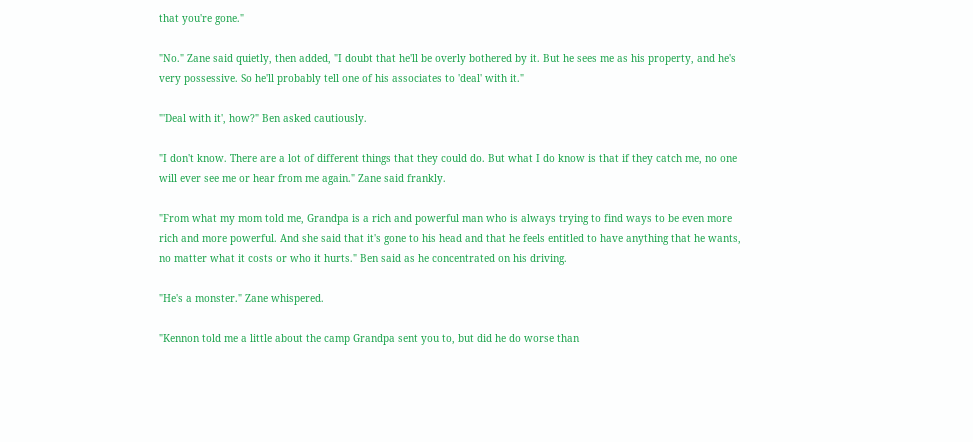that you're gone."

"No." Zane said quietly, then added, "I doubt that he'll be overly bothered by it. But he sees me as his property, and he's very possessive. So he'll probably tell one of his associates to 'deal' with it."

"'Deal with it', how?" Ben asked cautiously.

"I don't know. There are a lot of different things that they could do. But what I do know is that if they catch me, no one will ever see me or hear from me again." Zane said frankly.

"From what my mom told me, Grandpa is a rich and powerful man who is always trying to find ways to be even more rich and more powerful. And she said that it's gone to his head and that he feels entitled to have anything that he wants, no matter what it costs or who it hurts." Ben said as he concentrated on his driving.

"He's a monster." Zane whispered.

"Kennon told me a little about the camp Grandpa sent you to, but did he do worse than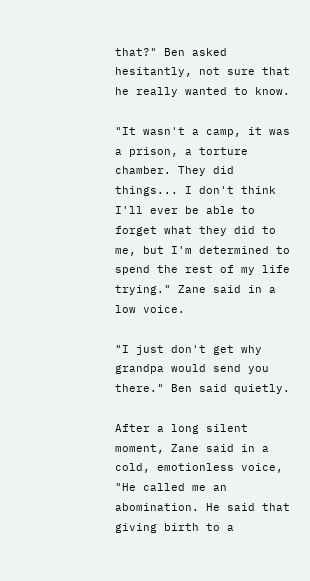that?" Ben asked hesitantly, not sure that he really wanted to know.

"It wasn't a camp, it was a prison, a torture chamber. They did things... I don't think I'll ever be able to forget what they did to me, but I'm determined to spend the rest of my life trying." Zane said in a low voice.

"I just don't get why grandpa would send you there." Ben said quietly.

After a long silent moment, Zane said in a cold, emotionless voice, "He called me an abomination. He said that giving birth to a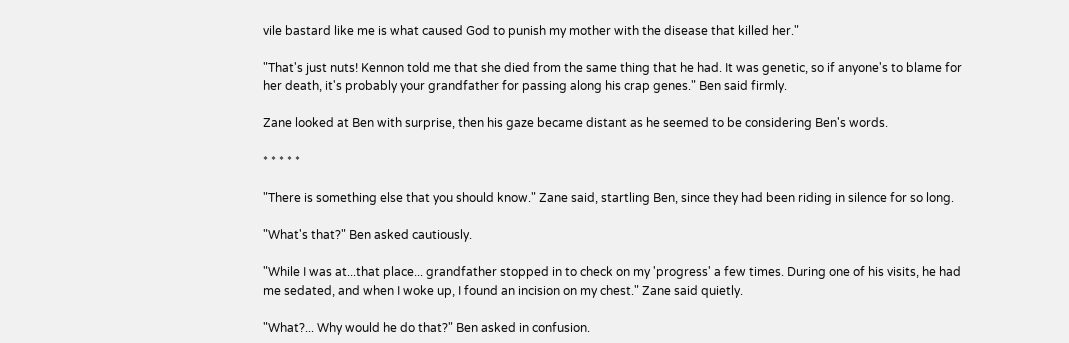vile bastard like me is what caused God to punish my mother with the disease that killed her."

"That's just nuts! Kennon told me that she died from the same thing that he had. It was genetic, so if anyone's to blame for her death, it's probably your grandfather for passing along his crap genes." Ben said firmly.

Zane looked at Ben with surprise, then his gaze became distant as he seemed to be considering Ben's words.

* * * * *

"There is something else that you should know." Zane said, startling Ben, since they had been riding in silence for so long.

"What's that?" Ben asked cautiously.

"While I was at...that place... grandfather stopped in to check on my 'progress' a few times. During one of his visits, he had me sedated, and when I woke up, I found an incision on my chest." Zane said quietly.

"What?... Why would he do that?" Ben asked in confusion.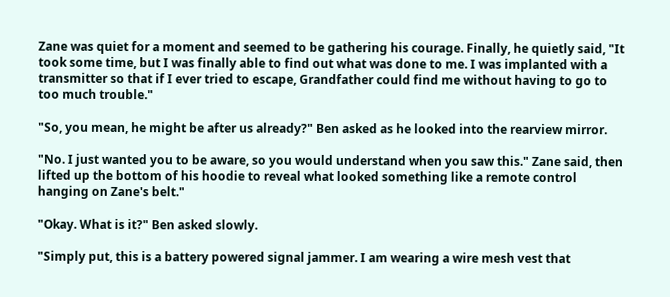Zane was quiet for a moment and seemed to be gathering his courage. Finally, he quietly said, "It took some time, but I was finally able to find out what was done to me. I was implanted with a transmitter so that if I ever tried to escape, Grandfather could find me without having to go to too much trouble."

"So, you mean, he might be after us already?" Ben asked as he looked into the rearview mirror.

"No. I just wanted you to be aware, so you would understand when you saw this." Zane said, then lifted up the bottom of his hoodie to reveal what looked something like a remote control hanging on Zane's belt."

"Okay. What is it?" Ben asked slowly.

"Simply put, this is a battery powered signal jammer. I am wearing a wire mesh vest that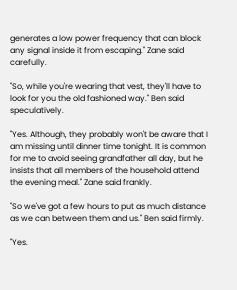generates a low power frequency that can block any signal inside it from escaping." Zane said carefully.

"So, while you're wearing that vest, they'll have to look for you the old fashioned way." Ben said speculatively.

"Yes. Although, they probably won't be aware that I am missing until dinner time tonight. It is common for me to avoid seeing grandfather all day, but he insists that all members of the household attend the evening meal." Zane said frankly.

"So we've got a few hours to put as much distance as we can between them and us." Ben said firmly.

"Yes.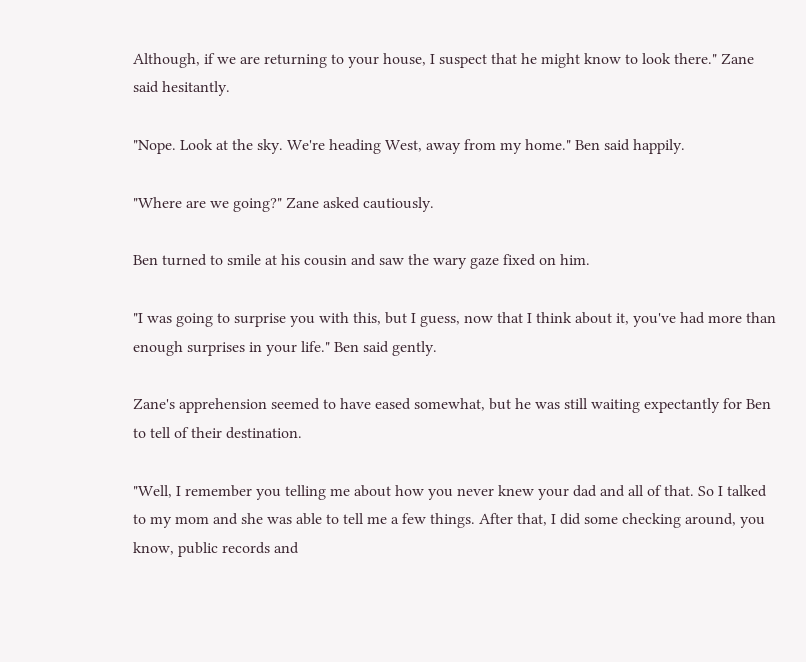Although, if we are returning to your house, I suspect that he might know to look there." Zane said hesitantly.

"Nope. Look at the sky. We're heading West, away from my home." Ben said happily.

"Where are we going?" Zane asked cautiously.

Ben turned to smile at his cousin and saw the wary gaze fixed on him.

"I was going to surprise you with this, but I guess, now that I think about it, you've had more than enough surprises in your life." Ben said gently.

Zane's apprehension seemed to have eased somewhat, but he was still waiting expectantly for Ben to tell of their destination.

"Well, I remember you telling me about how you never knew your dad and all of that. So I talked to my mom and she was able to tell me a few things. After that, I did some checking around, you know, public records and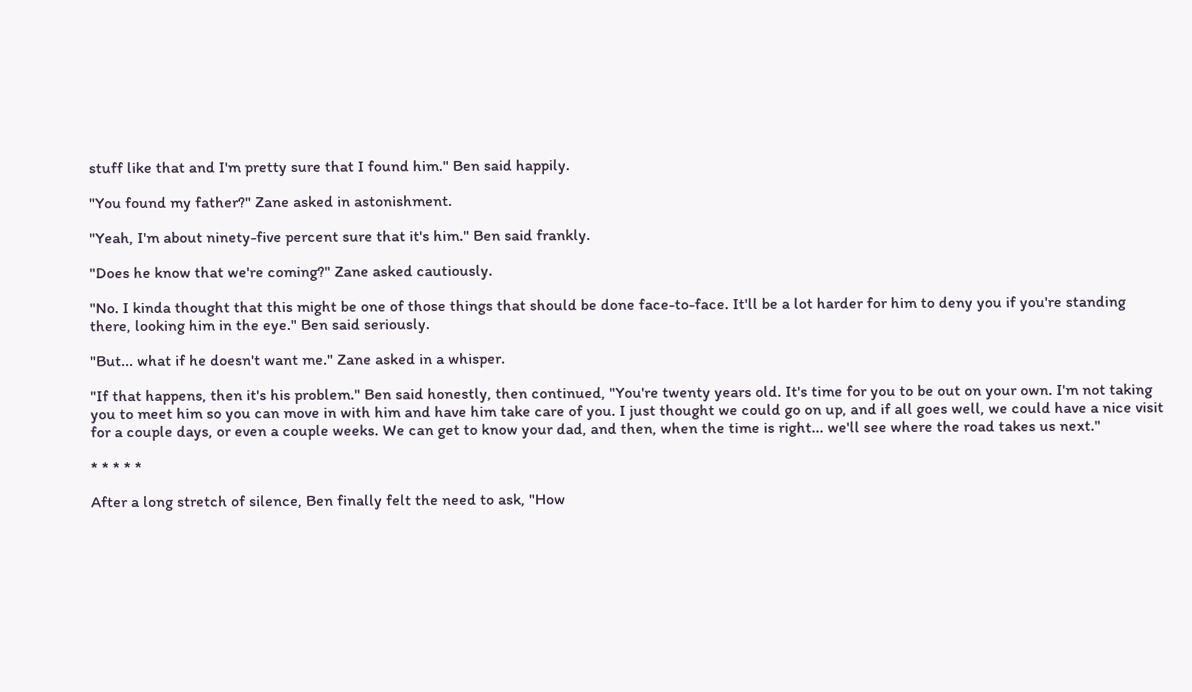stuff like that and I'm pretty sure that I found him." Ben said happily.

"You found my father?" Zane asked in astonishment.

"Yeah, I'm about ninety-five percent sure that it's him." Ben said frankly.

"Does he know that we're coming?" Zane asked cautiously.

"No. I kinda thought that this might be one of those things that should be done face-to-face. It'll be a lot harder for him to deny you if you're standing there, looking him in the eye." Ben said seriously.

"But... what if he doesn't want me." Zane asked in a whisper.

"If that happens, then it's his problem." Ben said honestly, then continued, "You're twenty years old. It's time for you to be out on your own. I'm not taking you to meet him so you can move in with him and have him take care of you. I just thought we could go on up, and if all goes well, we could have a nice visit for a couple days, or even a couple weeks. We can get to know your dad, and then, when the time is right... we'll see where the road takes us next."

* * * * *

After a long stretch of silence, Ben finally felt the need to ask, "How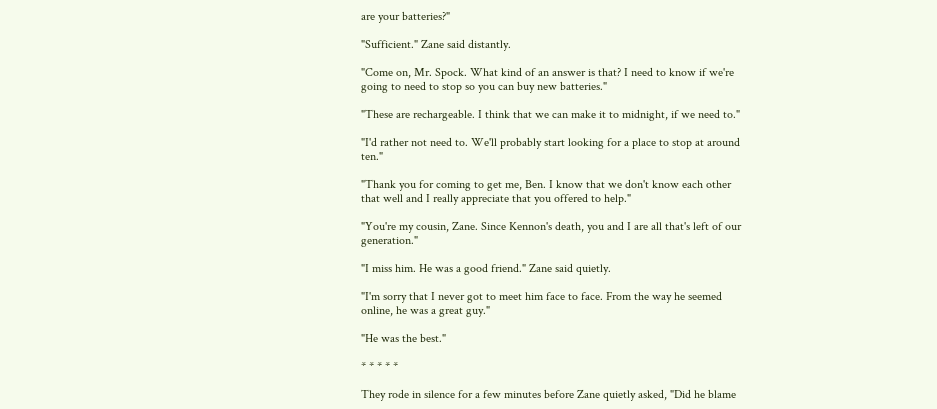are your batteries?"

"Sufficient." Zane said distantly.

"Come on, Mr. Spock. What kind of an answer is that? I need to know if we're going to need to stop so you can buy new batteries."

"These are rechargeable. I think that we can make it to midnight, if we need to."

"I'd rather not need to. We'll probably start looking for a place to stop at around ten."

"Thank you for coming to get me, Ben. I know that we don't know each other that well and I really appreciate that you offered to help."

"You're my cousin, Zane. Since Kennon's death, you and I are all that's left of our generation."

"I miss him. He was a good friend." Zane said quietly.

"I'm sorry that I never got to meet him face to face. From the way he seemed online, he was a great guy."

"He was the best."

* * * * *

They rode in silence for a few minutes before Zane quietly asked, "Did he blame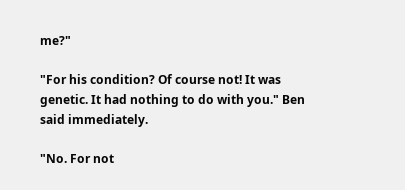me?"

"For his condition? Of course not! It was genetic. It had nothing to do with you." Ben said immediately.

"No. For not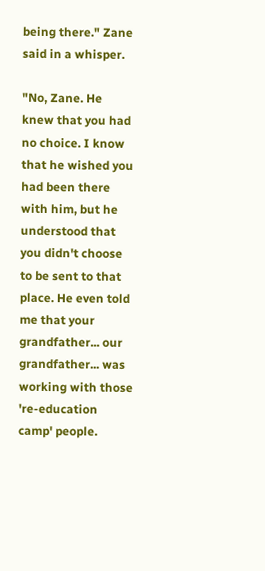being there." Zane said in a whisper.

"No, Zane. He knew that you had no choice. I know that he wished you had been there with him, but he understood that you didn't choose to be sent to that place. He even told me that your grandfather... our grandfather... was working with those 're-education camp' people.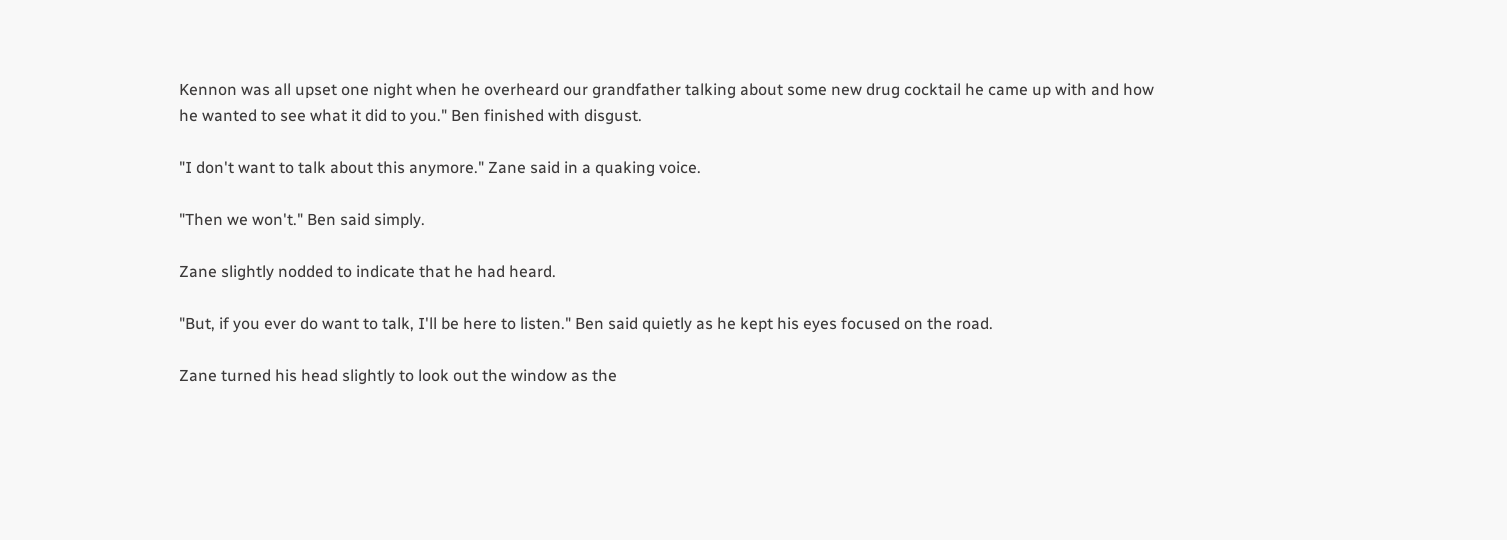Kennon was all upset one night when he overheard our grandfather talking about some new drug cocktail he came up with and how he wanted to see what it did to you." Ben finished with disgust.

"I don't want to talk about this anymore." Zane said in a quaking voice.

"Then we won't." Ben said simply.

Zane slightly nodded to indicate that he had heard.

"But, if you ever do want to talk, I'll be here to listen." Ben said quietly as he kept his eyes focused on the road.

Zane turned his head slightly to look out the window as the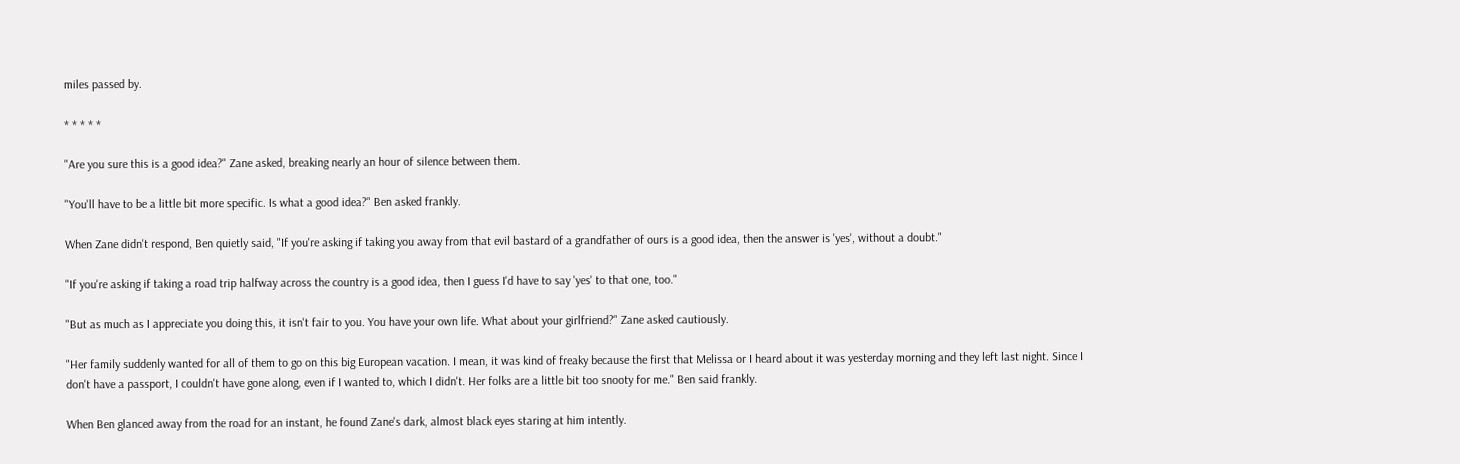miles passed by.

* * * * *

"Are you sure this is a good idea?" Zane asked, breaking nearly an hour of silence between them.

"You'll have to be a little bit more specific. Is what a good idea?" Ben asked frankly.

When Zane didn't respond, Ben quietly said, "If you're asking if taking you away from that evil bastard of a grandfather of ours is a good idea, then the answer is 'yes', without a doubt."

"If you're asking if taking a road trip halfway across the country is a good idea, then I guess I'd have to say 'yes' to that one, too."

"But as much as I appreciate you doing this, it isn't fair to you. You have your own life. What about your girlfriend?" Zane asked cautiously.

"Her family suddenly wanted for all of them to go on this big European vacation. I mean, it was kind of freaky because the first that Melissa or I heard about it was yesterday morning and they left last night. Since I don't have a passport, I couldn't have gone along, even if I wanted to, which I didn't. Her folks are a little bit too snooty for me." Ben said frankly.

When Ben glanced away from the road for an instant, he found Zane's dark, almost black eyes staring at him intently.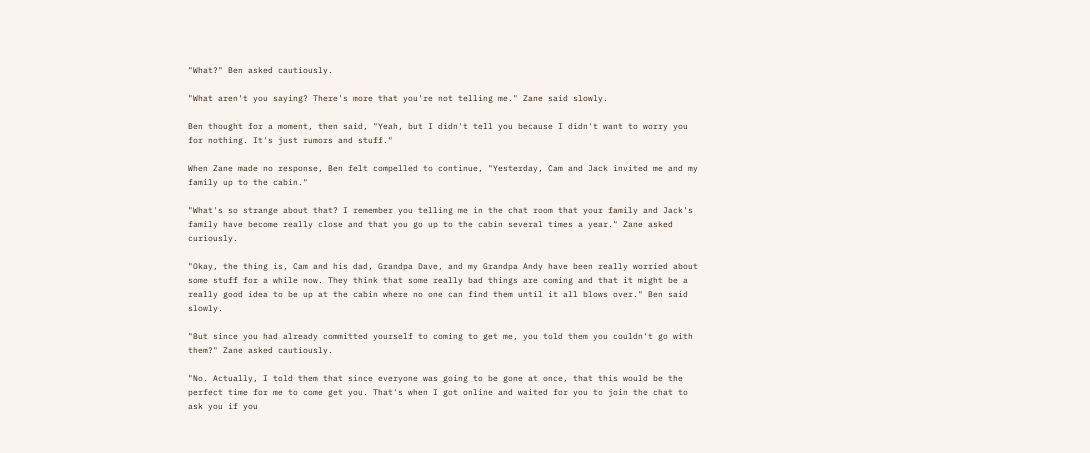"What?" Ben asked cautiously.

"What aren't you saying? There's more that you're not telling me." Zane said slowly.

Ben thought for a moment, then said, "Yeah, but I didn't tell you because I didn't want to worry you for nothing. It's just rumors and stuff."

When Zane made no response, Ben felt compelled to continue, "Yesterday, Cam and Jack invited me and my family up to the cabin."

"What's so strange about that? I remember you telling me in the chat room that your family and Jack's family have become really close and that you go up to the cabin several times a year." Zane asked curiously.

"Okay, the thing is, Cam and his dad, Grandpa Dave, and my Grandpa Andy have been really worried about some stuff for a while now. They think that some really bad things are coming and that it might be a really good idea to be up at the cabin where no one can find them until it all blows over." Ben said slowly.

"But since you had already committed yourself to coming to get me, you told them you couldn't go with them?" Zane asked cautiously.

"No. Actually, I told them that since everyone was going to be gone at once, that this would be the perfect time for me to come get you. That's when I got online and waited for you to join the chat to ask you if you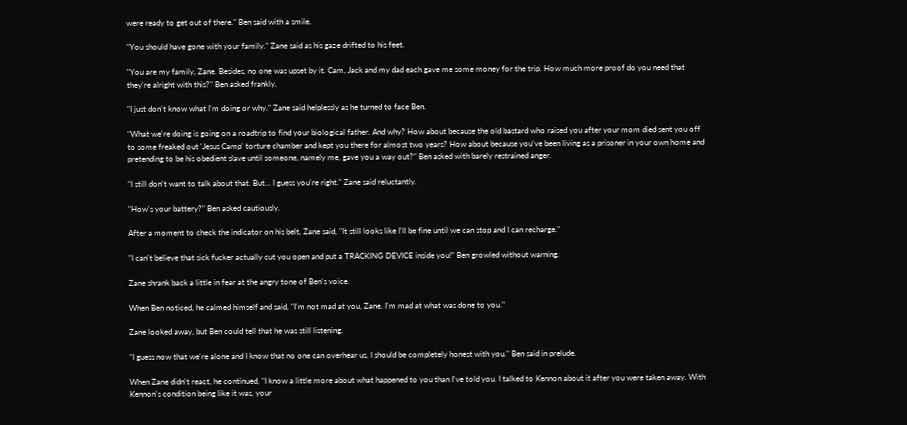were ready to get out of there." Ben said with a smile.

"You should have gone with your family." Zane said as his gaze drifted to his feet.

"You are my family, Zane. Besides, no one was upset by it. Cam, Jack and my dad each gave me some money for the trip. How much more proof do you need that they're alright with this?" Ben asked frankly.

"I just don't know what I'm doing or why." Zane said helplessly as he turned to face Ben.

"What we're doing is going on a roadtrip to find your biological father. And why? How about because the old bastard who raised you after your mom died sent you off to some freaked out 'Jesus Camp' torture chamber and kept you there for almost two years? How about because you've been living as a prisoner in your own home and pretending to be his obedient slave until someone, namely me, gave you a way out?" Ben asked with barely restrained anger.

"I still don't want to talk about that. But... I guess you're right." Zane said reluctantly.

"How's your battery?" Ben asked cautiously.

After a moment to check the indicator on his belt, Zane said, "It still looks like I'll be fine until we can stop and I can recharge."

"I can't believe that sick fucker actually cut you open and put a TRACKING DEVICE inside you!" Ben growled without warning.

Zane shrank back a little in fear at the angry tone of Ben's voice.

When Ben noticed, he calmed himself and said, "I'm not mad at you, Zane. I'm mad at what was done to you."

Zane looked away, but Ben could tell that he was still listening.

"I guess now that we're alone and I know that no one can overhear us, I should be completely honest with you." Ben said in prelude.

When Zane didn't react, he continued, "I know a little more about what happened to you than I've told you. I talked to Kennon about it after you were taken away. With Kennon's condition being like it was, your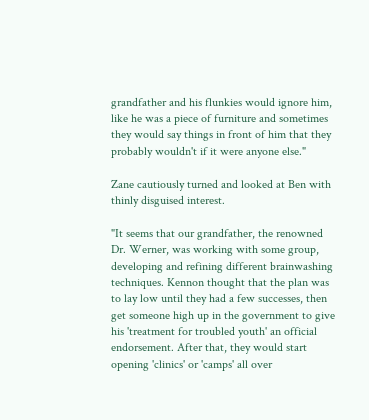grandfather and his flunkies would ignore him, like he was a piece of furniture and sometimes they would say things in front of him that they probably wouldn't if it were anyone else."

Zane cautiously turned and looked at Ben with thinly disguised interest.

"It seems that our grandfather, the renowned Dr. Werner, was working with some group, developing and refining different brainwashing techniques. Kennon thought that the plan was to lay low until they had a few successes, then get someone high up in the government to give his 'treatment for troubled youth' an official endorsement. After that, they would start opening 'clinics' or 'camps' all over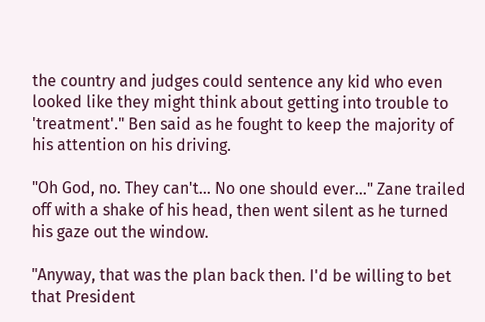the country and judges could sentence any kid who even looked like they might think about getting into trouble to 'treatment'." Ben said as he fought to keep the majority of his attention on his driving.

"Oh God, no. They can't... No one should ever..." Zane trailed off with a shake of his head, then went silent as he turned his gaze out the window.

"Anyway, that was the plan back then. I'd be willing to bet that President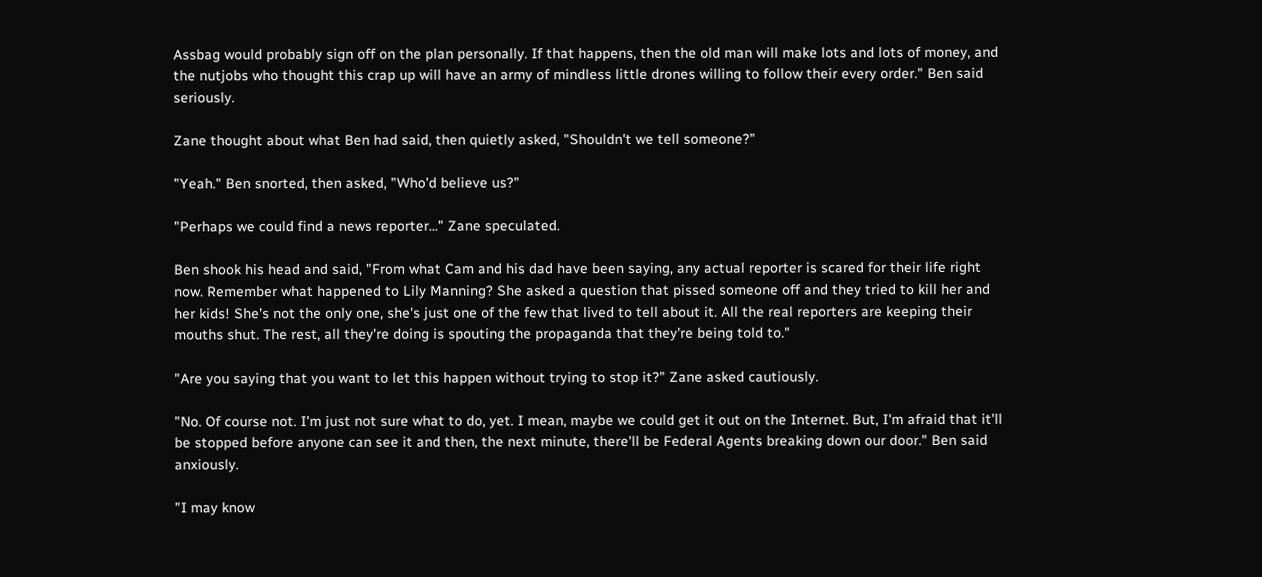Assbag would probably sign off on the plan personally. If that happens, then the old man will make lots and lots of money, and the nutjobs who thought this crap up will have an army of mindless little drones willing to follow their every order." Ben said seriously.

Zane thought about what Ben had said, then quietly asked, "Shouldn't we tell someone?"

"Yeah." Ben snorted, then asked, "Who'd believe us?"

"Perhaps we could find a news reporter..." Zane speculated.

Ben shook his head and said, "From what Cam and his dad have been saying, any actual reporter is scared for their life right now. Remember what happened to Lily Manning? She asked a question that pissed someone off and they tried to kill her and her kids! She's not the only one, she's just one of the few that lived to tell about it. All the real reporters are keeping their mouths shut. The rest, all they're doing is spouting the propaganda that they're being told to."

"Are you saying that you want to let this happen without trying to stop it?" Zane asked cautiously.

"No. Of course not. I'm just not sure what to do, yet. I mean, maybe we could get it out on the Internet. But, I'm afraid that it'll be stopped before anyone can see it and then, the next minute, there'll be Federal Agents breaking down our door." Ben said anxiously.

"I may know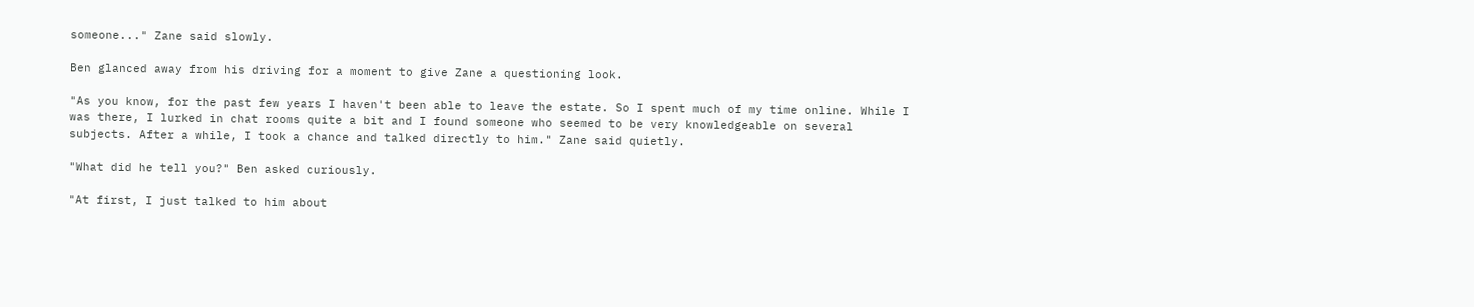someone..." Zane said slowly.

Ben glanced away from his driving for a moment to give Zane a questioning look.

"As you know, for the past few years I haven't been able to leave the estate. So I spent much of my time online. While I was there, I lurked in chat rooms quite a bit and I found someone who seemed to be very knowledgeable on several subjects. After a while, I took a chance and talked directly to him." Zane said quietly.

"What did he tell you?" Ben asked curiously.

"At first, I just talked to him about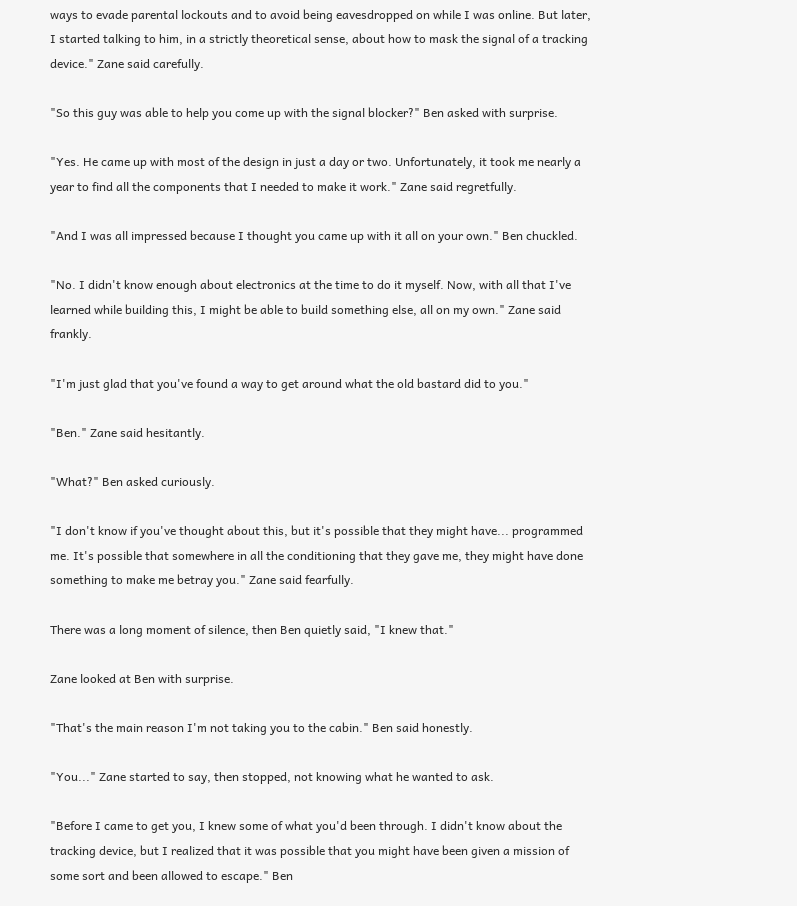ways to evade parental lockouts and to avoid being eavesdropped on while I was online. But later, I started talking to him, in a strictly theoretical sense, about how to mask the signal of a tracking device." Zane said carefully.

"So this guy was able to help you come up with the signal blocker?" Ben asked with surprise.

"Yes. He came up with most of the design in just a day or two. Unfortunately, it took me nearly a year to find all the components that I needed to make it work." Zane said regretfully.

"And I was all impressed because I thought you came up with it all on your own." Ben chuckled.

"No. I didn't know enough about electronics at the time to do it myself. Now, with all that I've learned while building this, I might be able to build something else, all on my own." Zane said frankly.

"I'm just glad that you've found a way to get around what the old bastard did to you."

"Ben." Zane said hesitantly.

"What?" Ben asked curiously.

"I don't know if you've thought about this, but it's possible that they might have... programmed me. It's possible that somewhere in all the conditioning that they gave me, they might have done something to make me betray you." Zane said fearfully.

There was a long moment of silence, then Ben quietly said, "I knew that."

Zane looked at Ben with surprise.

"That's the main reason I'm not taking you to the cabin." Ben said honestly.

"You..." Zane started to say, then stopped, not knowing what he wanted to ask.

"Before I came to get you, I knew some of what you'd been through. I didn't know about the tracking device, but I realized that it was possible that you might have been given a mission of some sort and been allowed to escape." Ben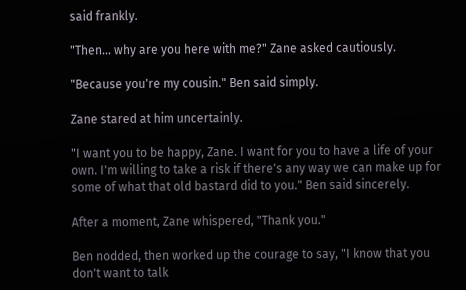said frankly.

"Then... why are you here with me?" Zane asked cautiously.

"Because you're my cousin." Ben said simply.

Zane stared at him uncertainly.

"I want you to be happy, Zane. I want for you to have a life of your own. I'm willing to take a risk if there's any way we can make up for some of what that old bastard did to you." Ben said sincerely.

After a moment, Zane whispered, "Thank you."

Ben nodded, then worked up the courage to say, "I know that you don't want to talk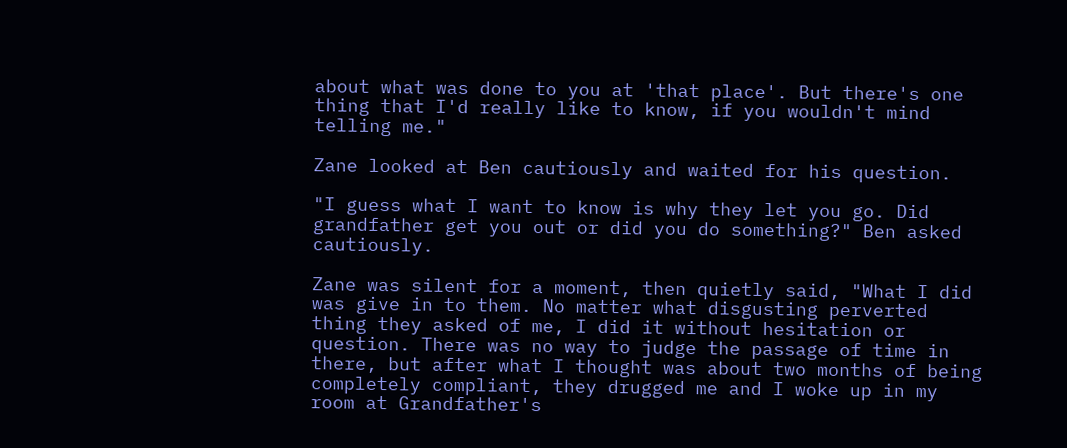about what was done to you at 'that place'. But there's one thing that I'd really like to know, if you wouldn't mind telling me."

Zane looked at Ben cautiously and waited for his question.

"I guess what I want to know is why they let you go. Did grandfather get you out or did you do something?" Ben asked cautiously.

Zane was silent for a moment, then quietly said, "What I did was give in to them. No matter what disgusting perverted thing they asked of me, I did it without hesitation or question. There was no way to judge the passage of time in there, but after what I thought was about two months of being completely compliant, they drugged me and I woke up in my room at Grandfather's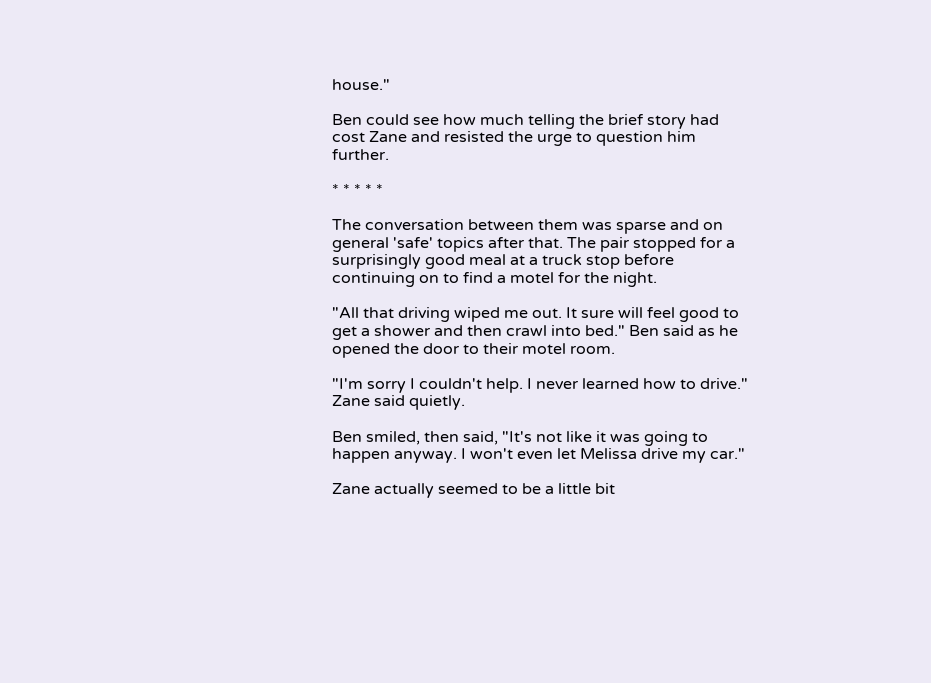house."

Ben could see how much telling the brief story had cost Zane and resisted the urge to question him further.

* * * * *

The conversation between them was sparse and on general 'safe' topics after that. The pair stopped for a surprisingly good meal at a truck stop before continuing on to find a motel for the night.

"All that driving wiped me out. It sure will feel good to get a shower and then crawl into bed." Ben said as he opened the door to their motel room.

"I'm sorry I couldn't help. I never learned how to drive." Zane said quietly.

Ben smiled, then said, "It's not like it was going to happen anyway. I won't even let Melissa drive my car."

Zane actually seemed to be a little bit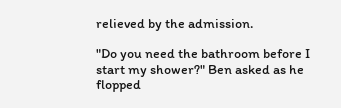relieved by the admission.

"Do you need the bathroom before I start my shower?" Ben asked as he flopped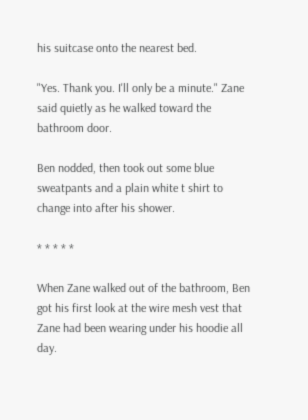his suitcase onto the nearest bed.

"Yes. Thank you. I'll only be a minute." Zane said quietly as he walked toward the bathroom door.

Ben nodded, then took out some blue sweatpants and a plain white t shirt to change into after his shower.

* * * * *

When Zane walked out of the bathroom, Ben got his first look at the wire mesh vest that Zane had been wearing under his hoodie all day.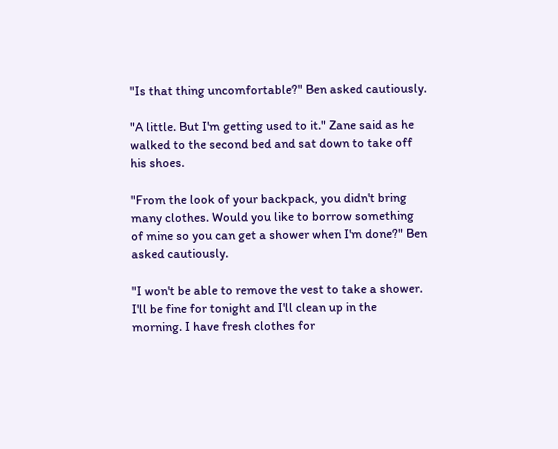"Is that thing uncomfortable?" Ben asked cautiously.

"A little. But I'm getting used to it." Zane said as he walked to the second bed and sat down to take off his shoes.

"From the look of your backpack, you didn't bring many clothes. Would you like to borrow something of mine so you can get a shower when I'm done?" Ben asked cautiously.

"I won't be able to remove the vest to take a shower. I'll be fine for tonight and I'll clean up in the morning. I have fresh clothes for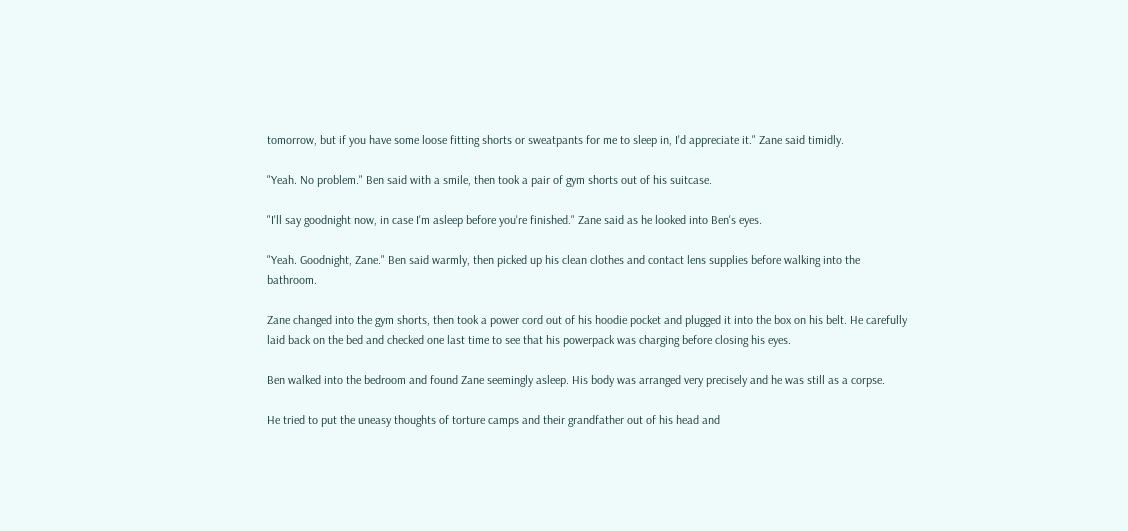tomorrow, but if you have some loose fitting shorts or sweatpants for me to sleep in, I'd appreciate it." Zane said timidly.

"Yeah. No problem." Ben said with a smile, then took a pair of gym shorts out of his suitcase.

"I'll say goodnight now, in case I'm asleep before you're finished." Zane said as he looked into Ben's eyes.

"Yeah. Goodnight, Zane." Ben said warmly, then picked up his clean clothes and contact lens supplies before walking into the bathroom.

Zane changed into the gym shorts, then took a power cord out of his hoodie pocket and plugged it into the box on his belt. He carefully laid back on the bed and checked one last time to see that his powerpack was charging before closing his eyes.

Ben walked into the bedroom and found Zane seemingly asleep. His body was arranged very precisely and he was still as a corpse.

He tried to put the uneasy thoughts of torture camps and their grandfather out of his head and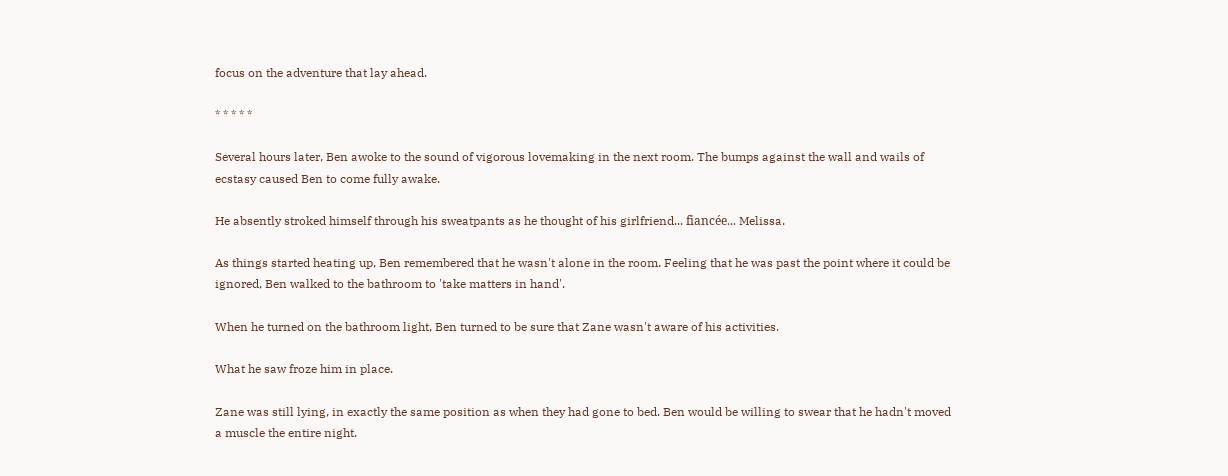focus on the adventure that lay ahead.

* * * * *

Several hours later, Ben awoke to the sound of vigorous lovemaking in the next room. The bumps against the wall and wails of ecstasy caused Ben to come fully awake.

He absently stroked himself through his sweatpants as he thought of his girlfriend... fiancée... Melissa.

As things started heating up, Ben remembered that he wasn't alone in the room. Feeling that he was past the point where it could be ignored, Ben walked to the bathroom to 'take matters in hand'.

When he turned on the bathroom light, Ben turned to be sure that Zane wasn't aware of his activities.

What he saw froze him in place.

Zane was still lying, in exactly the same position as when they had gone to bed. Ben would be willing to swear that he hadn't moved a muscle the entire night.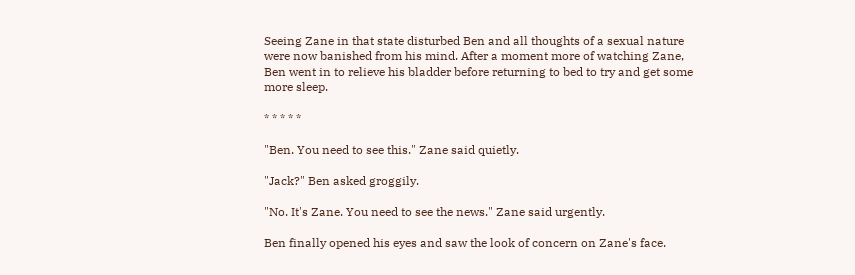Seeing Zane in that state disturbed Ben and all thoughts of a sexual nature were now banished from his mind. After a moment more of watching Zane, Ben went in to relieve his bladder before returning to bed to try and get some more sleep.

* * * * *

"Ben. You need to see this." Zane said quietly.

"Jack?" Ben asked groggily.

"No. It's Zane. You need to see the news." Zane said urgently.

Ben finally opened his eyes and saw the look of concern on Zane's face.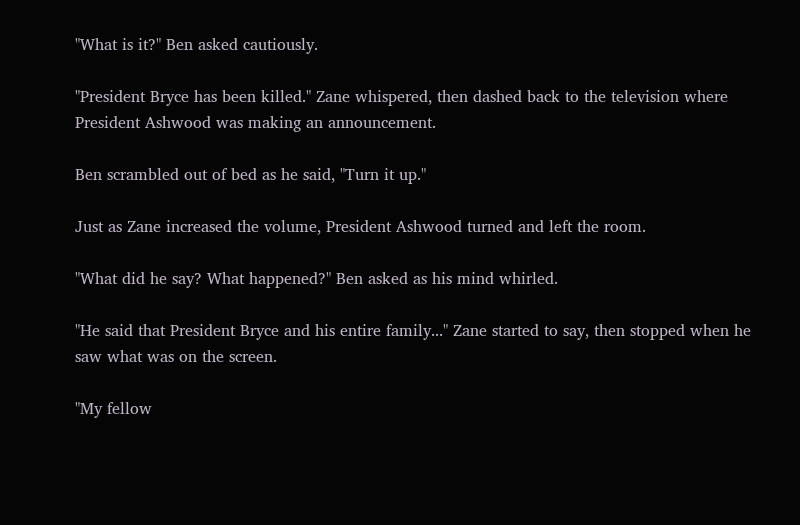"What is it?" Ben asked cautiously.

"President Bryce has been killed." Zane whispered, then dashed back to the television where President Ashwood was making an announcement.

Ben scrambled out of bed as he said, "Turn it up."

Just as Zane increased the volume, President Ashwood turned and left the room.

"What did he say? What happened?" Ben asked as his mind whirled.

"He said that President Bryce and his entire family..." Zane started to say, then stopped when he saw what was on the screen.

"My fellow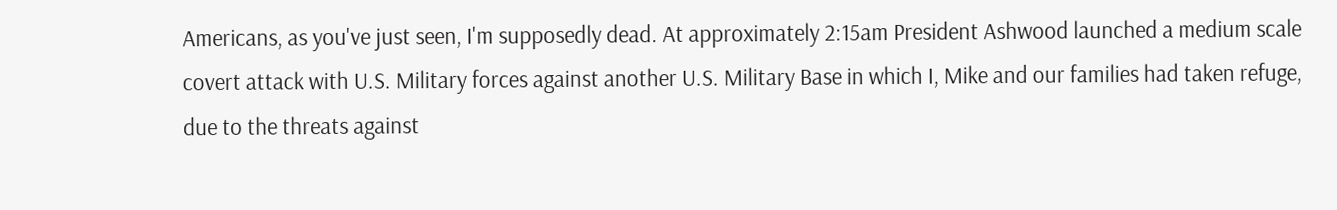Americans, as you've just seen, I'm supposedly dead. At approximately 2:15am President Ashwood launched a medium scale covert attack with U.S. Military forces against another U.S. Military Base in which I, Mike and our families had taken refuge, due to the threats against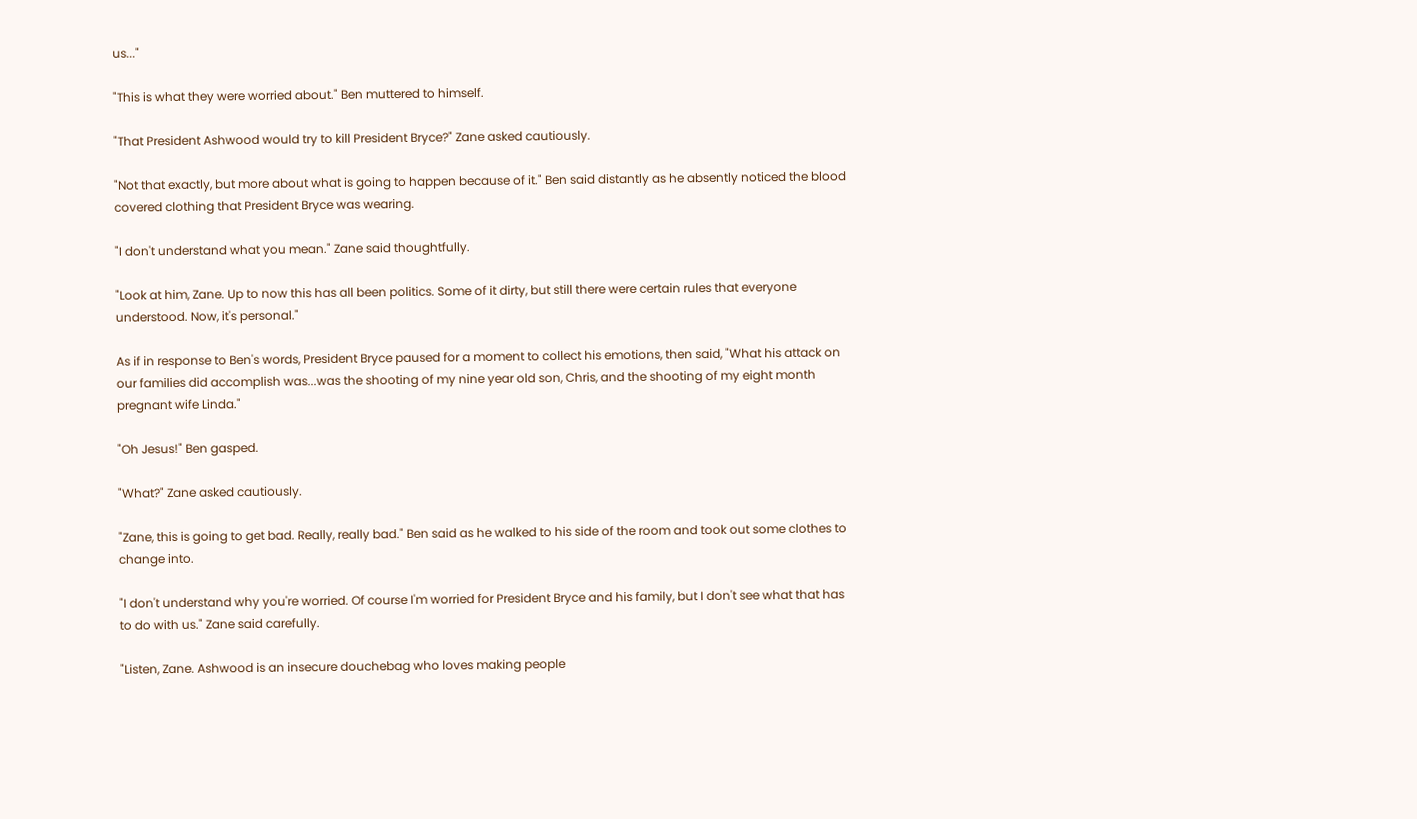us..."

"This is what they were worried about." Ben muttered to himself.

"That President Ashwood would try to kill President Bryce?" Zane asked cautiously.

"Not that exactly, but more about what is going to happen because of it." Ben said distantly as he absently noticed the blood covered clothing that President Bryce was wearing.

"I don't understand what you mean." Zane said thoughtfully.

"Look at him, Zane. Up to now this has all been politics. Some of it dirty, but still there were certain rules that everyone understood. Now, it's personal."

As if in response to Ben's words, President Bryce paused for a moment to collect his emotions, then said, "What his attack on our families did accomplish was...was the shooting of my nine year old son, Chris, and the shooting of my eight month pregnant wife Linda."

"Oh Jesus!" Ben gasped.

"What?" Zane asked cautiously.

"Zane, this is going to get bad. Really, really bad." Ben said as he walked to his side of the room and took out some clothes to change into.

"I don't understand why you're worried. Of course I'm worried for President Bryce and his family, but I don't see what that has to do with us." Zane said carefully.

"Listen, Zane. Ashwood is an insecure douchebag who loves making people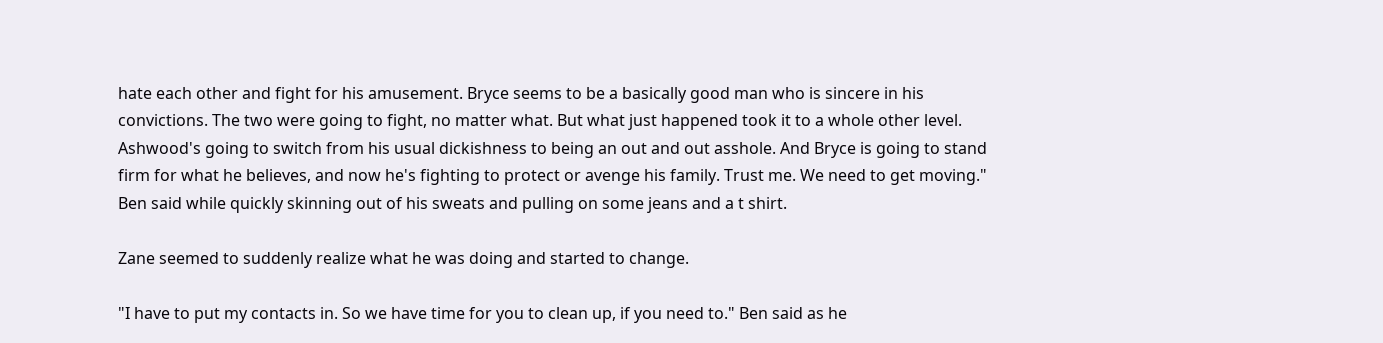hate each other and fight for his amusement. Bryce seems to be a basically good man who is sincere in his convictions. The two were going to fight, no matter what. But what just happened took it to a whole other level. Ashwood's going to switch from his usual dickishness to being an out and out asshole. And Bryce is going to stand firm for what he believes, and now he's fighting to protect or avenge his family. Trust me. We need to get moving." Ben said while quickly skinning out of his sweats and pulling on some jeans and a t shirt.

Zane seemed to suddenly realize what he was doing and started to change.

"I have to put my contacts in. So we have time for you to clean up, if you need to." Ben said as he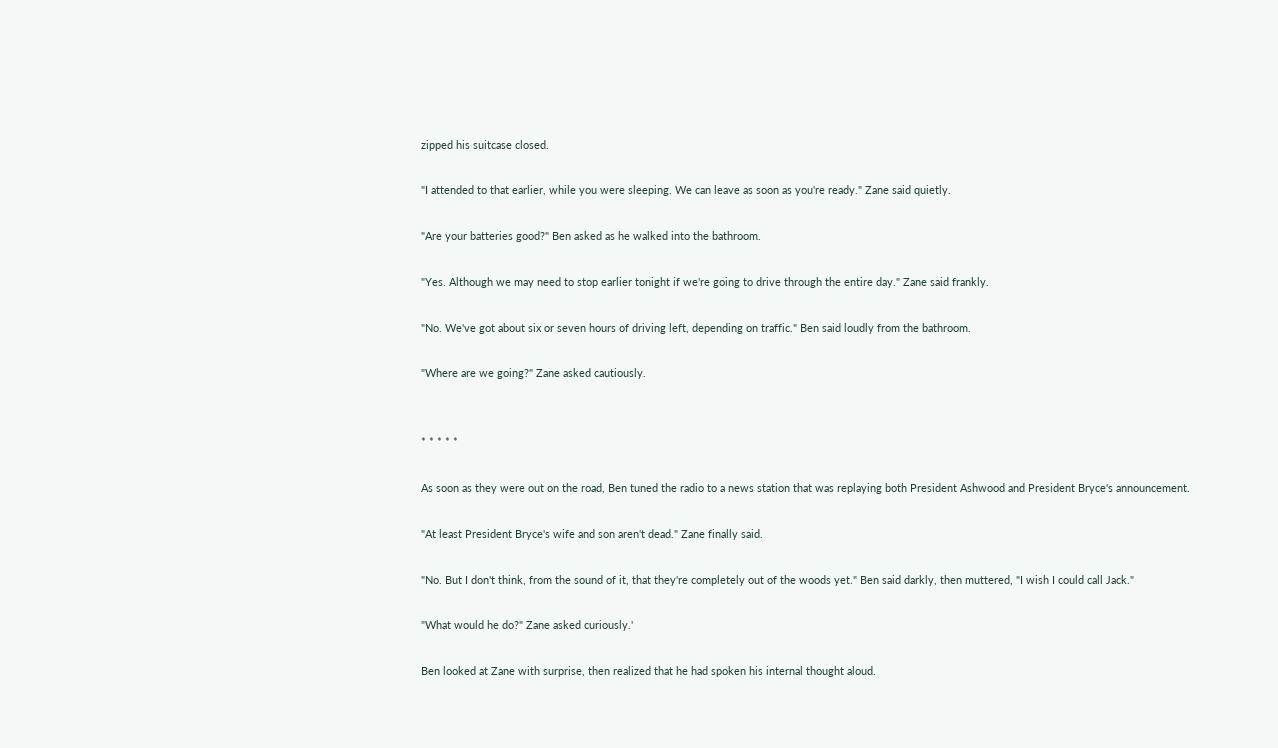zipped his suitcase closed.

"I attended to that earlier, while you were sleeping. We can leave as soon as you're ready." Zane said quietly.

"Are your batteries good?" Ben asked as he walked into the bathroom.

"Yes. Although we may need to stop earlier tonight if we're going to drive through the entire day." Zane said frankly.

"No. We've got about six or seven hours of driving left, depending on traffic." Ben said loudly from the bathroom.

"Where are we going?" Zane asked cautiously.


* * * * *

As soon as they were out on the road, Ben tuned the radio to a news station that was replaying both President Ashwood and President Bryce's announcement.

"At least President Bryce's wife and son aren't dead." Zane finally said.

"No. But I don't think, from the sound of it, that they're completely out of the woods yet." Ben said darkly, then muttered, "I wish I could call Jack."

"What would he do?" Zane asked curiously.'

Ben looked at Zane with surprise, then realized that he had spoken his internal thought aloud.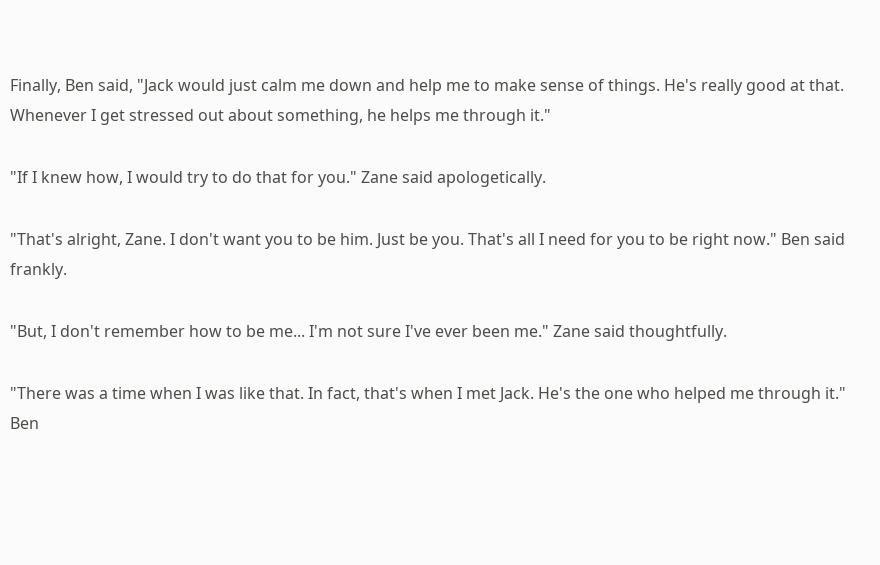Finally, Ben said, "Jack would just calm me down and help me to make sense of things. He's really good at that. Whenever I get stressed out about something, he helps me through it."

"If I knew how, I would try to do that for you." Zane said apologetically.

"That's alright, Zane. I don't want you to be him. Just be you. That's all I need for you to be right now." Ben said frankly.

"But, I don't remember how to be me... I'm not sure I've ever been me." Zane said thoughtfully.

"There was a time when I was like that. In fact, that's when I met Jack. He's the one who helped me through it." Ben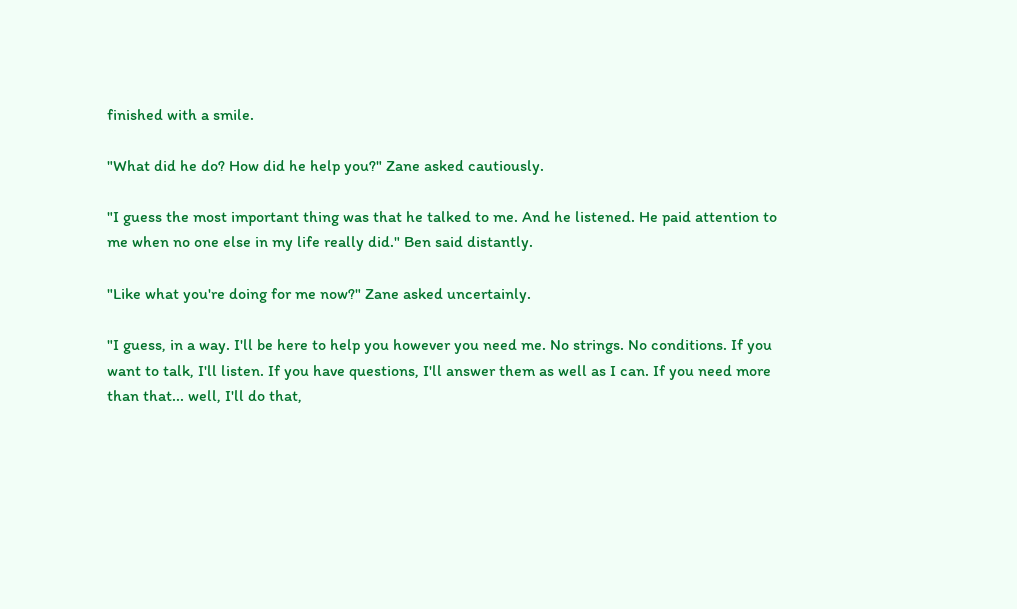finished with a smile.

"What did he do? How did he help you?" Zane asked cautiously.

"I guess the most important thing was that he talked to me. And he listened. He paid attention to me when no one else in my life really did." Ben said distantly.

"Like what you're doing for me now?" Zane asked uncertainly.

"I guess, in a way. I'll be here to help you however you need me. No strings. No conditions. If you want to talk, I'll listen. If you have questions, I'll answer them as well as I can. If you need more than that... well, I'll do that,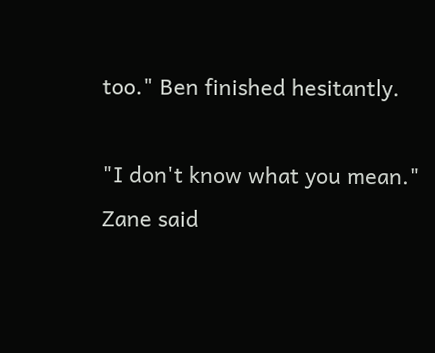too." Ben finished hesitantly.

"I don't know what you mean." Zane said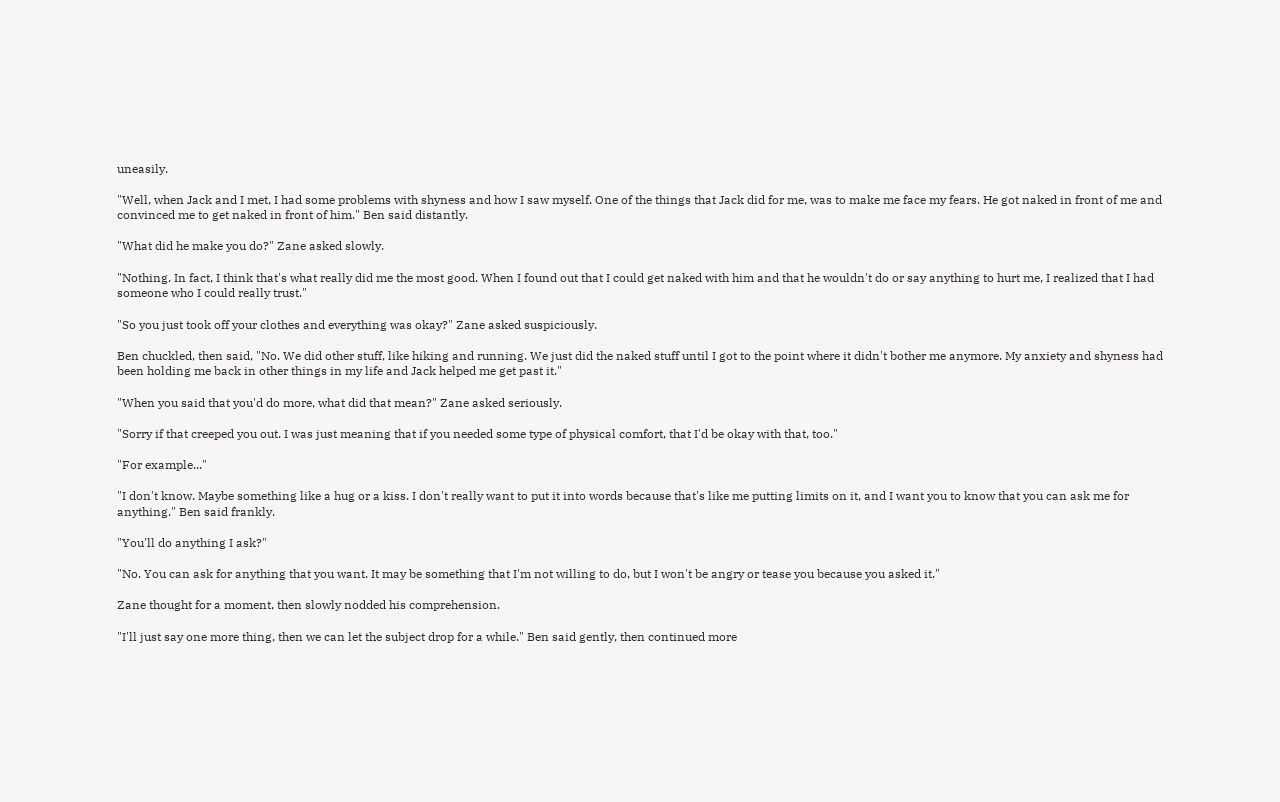uneasily.

"Well, when Jack and I met, I had some problems with shyness and how I saw myself. One of the things that Jack did for me, was to make me face my fears. He got naked in front of me and convinced me to get naked in front of him." Ben said distantly.

"What did he make you do?" Zane asked slowly.

"Nothing. In fact, I think that's what really did me the most good. When I found out that I could get naked with him and that he wouldn't do or say anything to hurt me, I realized that I had someone who I could really trust."

"So you just took off your clothes and everything was okay?" Zane asked suspiciously.

Ben chuckled, then said, "No. We did other stuff, like hiking and running. We just did the naked stuff until I got to the point where it didn't bother me anymore. My anxiety and shyness had been holding me back in other things in my life and Jack helped me get past it."

"When you said that you'd do more, what did that mean?" Zane asked seriously.

"Sorry if that creeped you out. I was just meaning that if you needed some type of physical comfort, that I'd be okay with that, too."

"For example..."

"I don't know. Maybe something like a hug or a kiss. I don't really want to put it into words because that's like me putting limits on it, and I want you to know that you can ask me for anything." Ben said frankly.

"You'll do anything I ask?"

"No. You can ask for anything that you want. It may be something that I'm not willing to do, but I won't be angry or tease you because you asked it."

Zane thought for a moment, then slowly nodded his comprehension.

"I'll just say one more thing, then we can let the subject drop for a while." Ben said gently, then continued more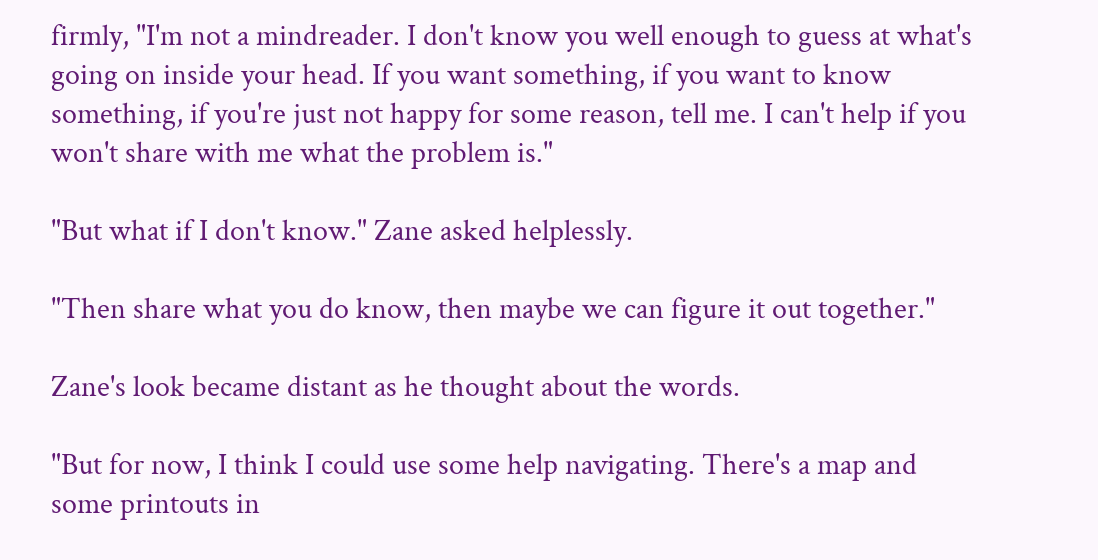firmly, "I'm not a mindreader. I don't know you well enough to guess at what's going on inside your head. If you want something, if you want to know something, if you're just not happy for some reason, tell me. I can't help if you won't share with me what the problem is."

"But what if I don't know." Zane asked helplessly.

"Then share what you do know, then maybe we can figure it out together."

Zane's look became distant as he thought about the words.

"But for now, I think I could use some help navigating. There's a map and some printouts in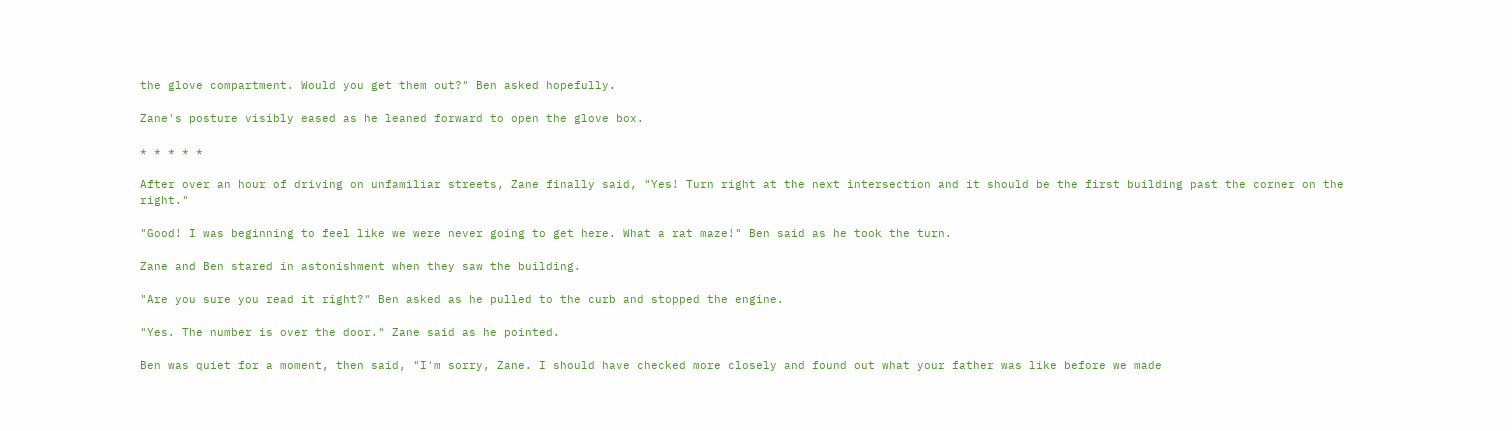the glove compartment. Would you get them out?" Ben asked hopefully.

Zane's posture visibly eased as he leaned forward to open the glove box.

* * * * *

After over an hour of driving on unfamiliar streets, Zane finally said, "Yes! Turn right at the next intersection and it should be the first building past the corner on the right."

"Good! I was beginning to feel like we were never going to get here. What a rat maze!" Ben said as he took the turn.

Zane and Ben stared in astonishment when they saw the building.

"Are you sure you read it right?" Ben asked as he pulled to the curb and stopped the engine.

"Yes. The number is over the door." Zane said as he pointed.

Ben was quiet for a moment, then said, "I'm sorry, Zane. I should have checked more closely and found out what your father was like before we made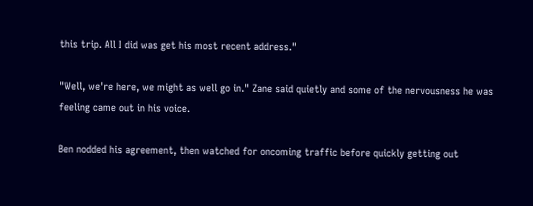this trip. All I did was get his most recent address."

"Well, we're here, we might as well go in." Zane said quietly and some of the nervousness he was feeling came out in his voice.

Ben nodded his agreement, then watched for oncoming traffic before quickly getting out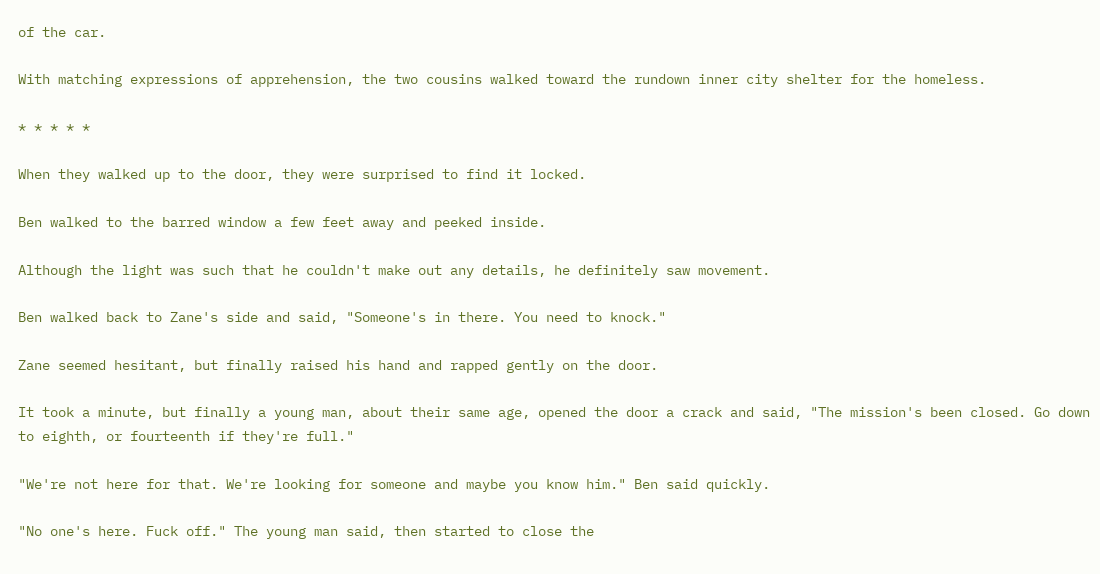of the car.

With matching expressions of apprehension, the two cousins walked toward the rundown inner city shelter for the homeless.

* * * * *

When they walked up to the door, they were surprised to find it locked.

Ben walked to the barred window a few feet away and peeked inside.

Although the light was such that he couldn't make out any details, he definitely saw movement.

Ben walked back to Zane's side and said, "Someone's in there. You need to knock."

Zane seemed hesitant, but finally raised his hand and rapped gently on the door.

It took a minute, but finally a young man, about their same age, opened the door a crack and said, "The mission's been closed. Go down to eighth, or fourteenth if they're full."

"We're not here for that. We're looking for someone and maybe you know him." Ben said quickly.

"No one's here. Fuck off." The young man said, then started to close the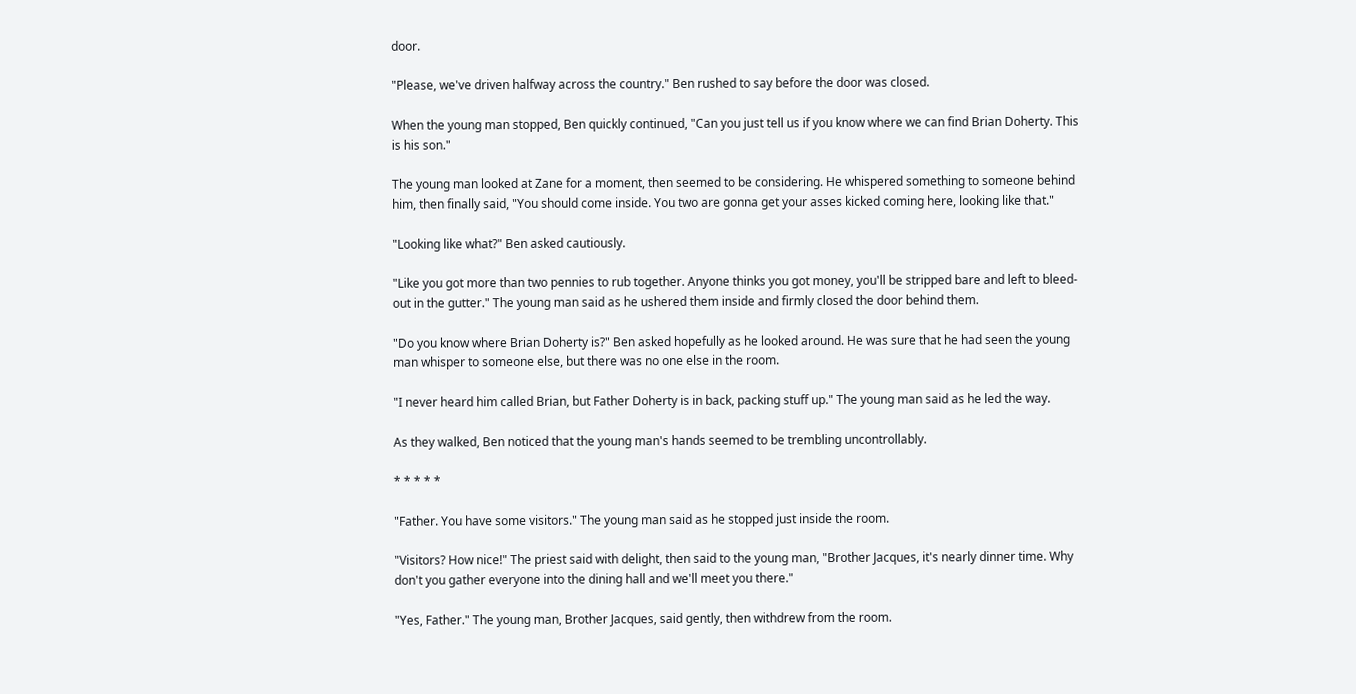door.

"Please, we've driven halfway across the country." Ben rushed to say before the door was closed.

When the young man stopped, Ben quickly continued, "Can you just tell us if you know where we can find Brian Doherty. This is his son."

The young man looked at Zane for a moment, then seemed to be considering. He whispered something to someone behind him, then finally said, "You should come inside. You two are gonna get your asses kicked coming here, looking like that."

"Looking like what?" Ben asked cautiously.

"Like you got more than two pennies to rub together. Anyone thinks you got money, you'll be stripped bare and left to bleed-out in the gutter." The young man said as he ushered them inside and firmly closed the door behind them.

"Do you know where Brian Doherty is?" Ben asked hopefully as he looked around. He was sure that he had seen the young man whisper to someone else, but there was no one else in the room.

"I never heard him called Brian, but Father Doherty is in back, packing stuff up." The young man said as he led the way.

As they walked, Ben noticed that the young man's hands seemed to be trembling uncontrollably.

* * * * *

"Father. You have some visitors." The young man said as he stopped just inside the room.

"Visitors? How nice!" The priest said with delight, then said to the young man, "Brother Jacques, it's nearly dinner time. Why don't you gather everyone into the dining hall and we'll meet you there."

"Yes, Father." The young man, Brother Jacques, said gently, then withdrew from the room.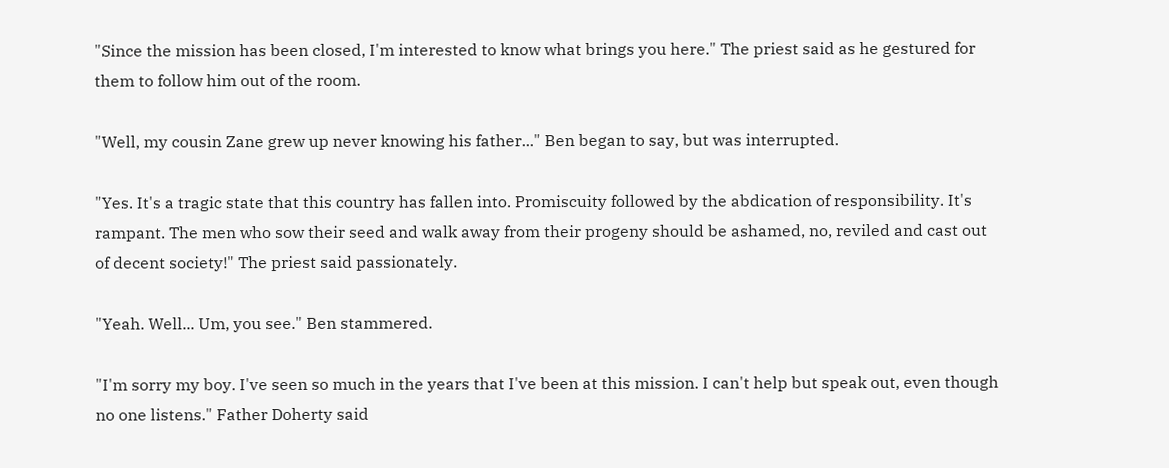"Since the mission has been closed, I'm interested to know what brings you here." The priest said as he gestured for them to follow him out of the room.

"Well, my cousin Zane grew up never knowing his father..." Ben began to say, but was interrupted.

"Yes. It's a tragic state that this country has fallen into. Promiscuity followed by the abdication of responsibility. It's rampant. The men who sow their seed and walk away from their progeny should be ashamed, no, reviled and cast out of decent society!" The priest said passionately.

"Yeah. Well... Um, you see." Ben stammered.

"I'm sorry my boy. I've seen so much in the years that I've been at this mission. I can't help but speak out, even though no one listens." Father Doherty said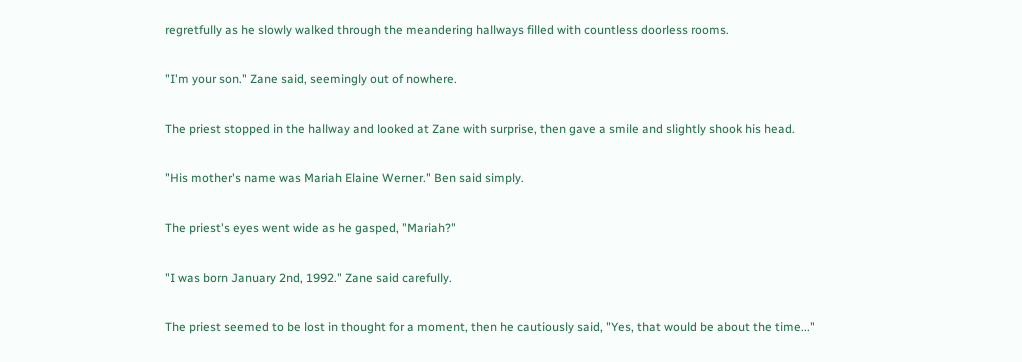regretfully as he slowly walked through the meandering hallways filled with countless doorless rooms.

"I'm your son." Zane said, seemingly out of nowhere.

The priest stopped in the hallway and looked at Zane with surprise, then gave a smile and slightly shook his head.

"His mother's name was Mariah Elaine Werner." Ben said simply.

The priest's eyes went wide as he gasped, "Mariah?"

"I was born January 2nd, 1992." Zane said carefully.

The priest seemed to be lost in thought for a moment, then he cautiously said, "Yes, that would be about the time..."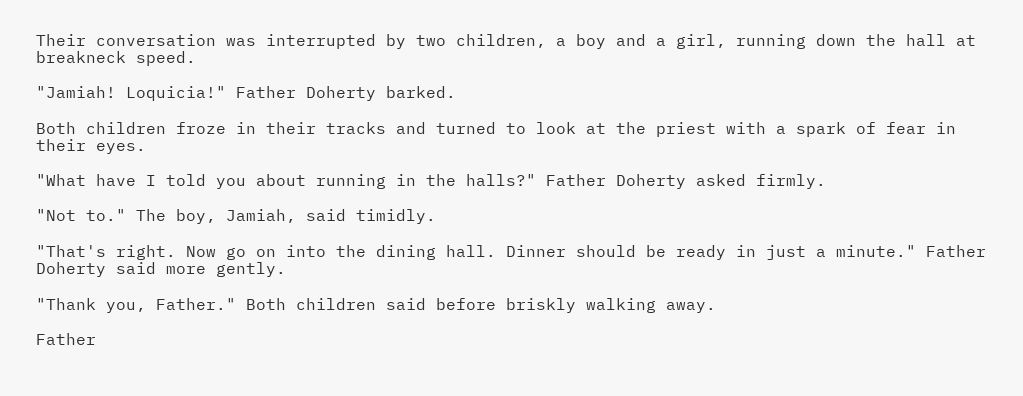Their conversation was interrupted by two children, a boy and a girl, running down the hall at breakneck speed.

"Jamiah! Loquicia!" Father Doherty barked.

Both children froze in their tracks and turned to look at the priest with a spark of fear in their eyes.

"What have I told you about running in the halls?" Father Doherty asked firmly.

"Not to." The boy, Jamiah, said timidly.

"That's right. Now go on into the dining hall. Dinner should be ready in just a minute." Father Doherty said more gently.

"Thank you, Father." Both children said before briskly walking away.

Father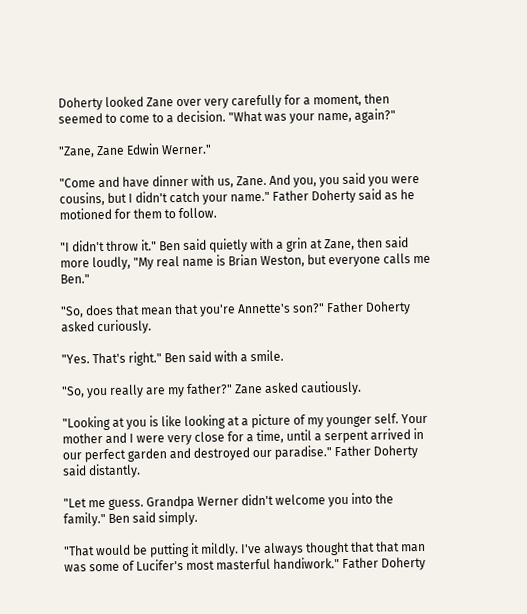Doherty looked Zane over very carefully for a moment, then seemed to come to a decision. "What was your name, again?"

"Zane, Zane Edwin Werner."

"Come and have dinner with us, Zane. And you, you said you were cousins, but I didn't catch your name." Father Doherty said as he motioned for them to follow.

"I didn't throw it." Ben said quietly with a grin at Zane, then said more loudly, "My real name is Brian Weston, but everyone calls me Ben."

"So, does that mean that you're Annette's son?" Father Doherty asked curiously.

"Yes. That's right." Ben said with a smile.

"So, you really are my father?" Zane asked cautiously.

"Looking at you is like looking at a picture of my younger self. Your mother and I were very close for a time, until a serpent arrived in our perfect garden and destroyed our paradise." Father Doherty said distantly.

"Let me guess. Grandpa Werner didn't welcome you into the family." Ben said simply.

"That would be putting it mildly. I've always thought that that man was some of Lucifer's most masterful handiwork." Father Doherty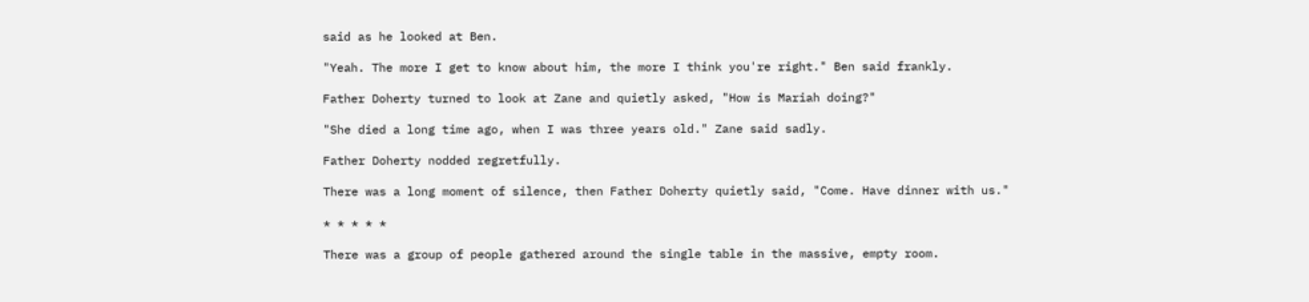said as he looked at Ben.

"Yeah. The more I get to know about him, the more I think you're right." Ben said frankly.

Father Doherty turned to look at Zane and quietly asked, "How is Mariah doing?"

"She died a long time ago, when I was three years old." Zane said sadly.

Father Doherty nodded regretfully.

There was a long moment of silence, then Father Doherty quietly said, "Come. Have dinner with us."

* * * * *

There was a group of people gathered around the single table in the massive, empty room.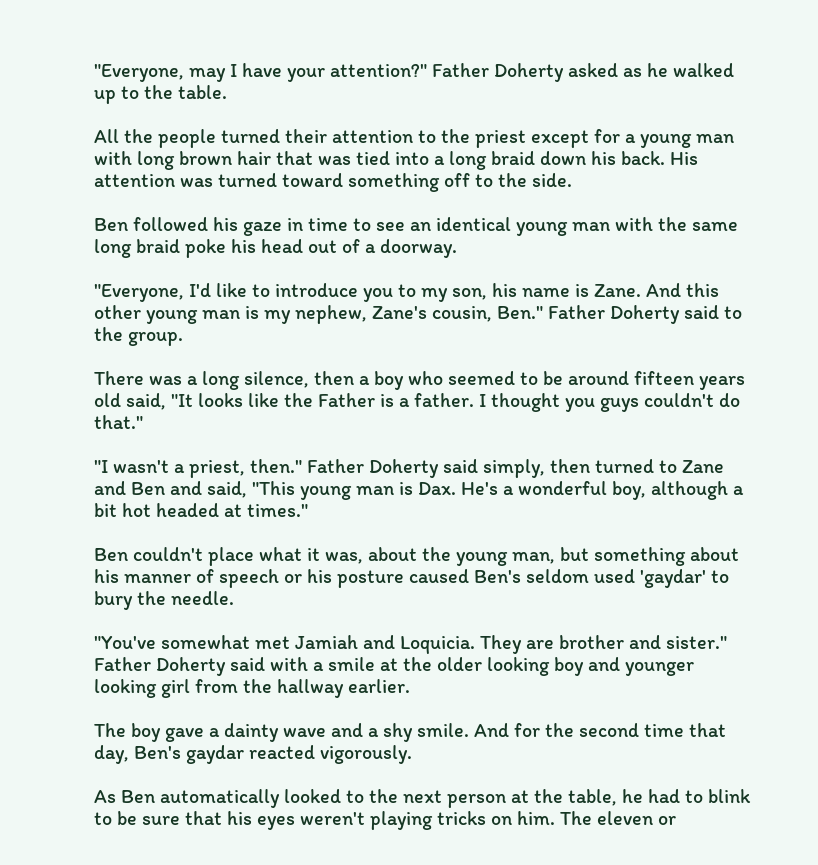"Everyone, may I have your attention?" Father Doherty asked as he walked up to the table.

All the people turned their attention to the priest except for a young man with long brown hair that was tied into a long braid down his back. His attention was turned toward something off to the side.

Ben followed his gaze in time to see an identical young man with the same long braid poke his head out of a doorway.

"Everyone, I'd like to introduce you to my son, his name is Zane. And this other young man is my nephew, Zane's cousin, Ben." Father Doherty said to the group.

There was a long silence, then a boy who seemed to be around fifteen years old said, "It looks like the Father is a father. I thought you guys couldn't do that."

"I wasn't a priest, then." Father Doherty said simply, then turned to Zane and Ben and said, "This young man is Dax. He's a wonderful boy, although a bit hot headed at times."

Ben couldn't place what it was, about the young man, but something about his manner of speech or his posture caused Ben's seldom used 'gaydar' to bury the needle.

"You've somewhat met Jamiah and Loquicia. They are brother and sister." Father Doherty said with a smile at the older looking boy and younger looking girl from the hallway earlier.

The boy gave a dainty wave and a shy smile. And for the second time that day, Ben's gaydar reacted vigorously.

As Ben automatically looked to the next person at the table, he had to blink to be sure that his eyes weren't playing tricks on him. The eleven or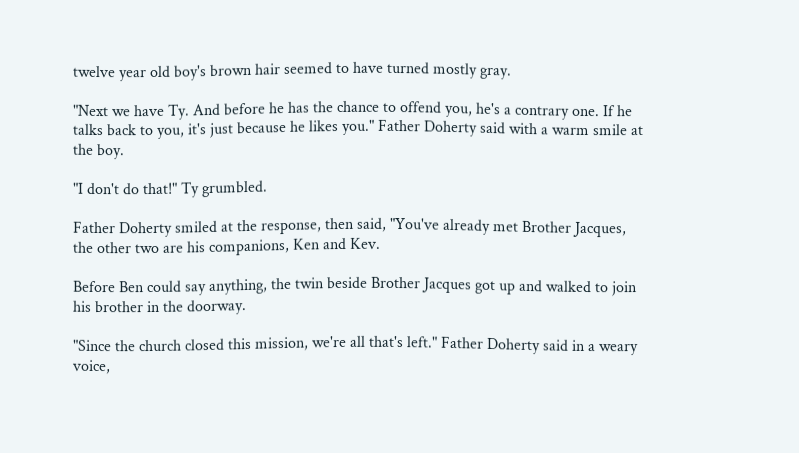twelve year old boy's brown hair seemed to have turned mostly gray.

"Next we have Ty. And before he has the chance to offend you, he's a contrary one. If he talks back to you, it's just because he likes you." Father Doherty said with a warm smile at the boy.

"I don't do that!" Ty grumbled.

Father Doherty smiled at the response, then said, "You've already met Brother Jacques, the other two are his companions, Ken and Kev.

Before Ben could say anything, the twin beside Brother Jacques got up and walked to join his brother in the doorway.

"Since the church closed this mission, we're all that's left." Father Doherty said in a weary voice,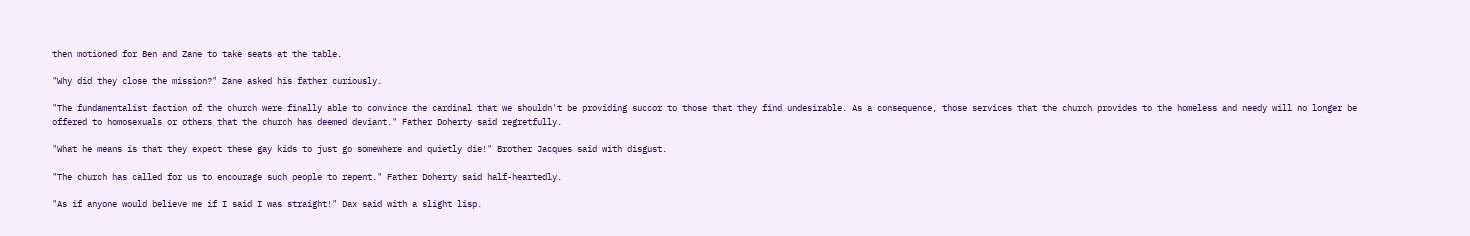then motioned for Ben and Zane to take seats at the table.

"Why did they close the mission?" Zane asked his father curiously.

"The fundamentalist faction of the church were finally able to convince the cardinal that we shouldn't be providing succor to those that they find undesirable. As a consequence, those services that the church provides to the homeless and needy will no longer be offered to homosexuals or others that the church has deemed deviant." Father Doherty said regretfully.

"What he means is that they expect these gay kids to just go somewhere and quietly die!" Brother Jacques said with disgust.

"The church has called for us to encourage such people to repent." Father Doherty said half-heartedly.

"As if anyone would believe me if I said I was straight!" Dax said with a slight lisp.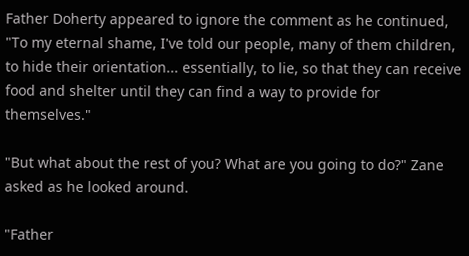Father Doherty appeared to ignore the comment as he continued, "To my eternal shame, I've told our people, many of them children, to hide their orientation... essentially, to lie, so that they can receive food and shelter until they can find a way to provide for themselves."

"But what about the rest of you? What are you going to do?" Zane asked as he looked around.

"Father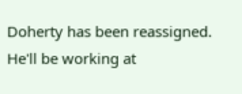Doherty has been reassigned. He'll be working at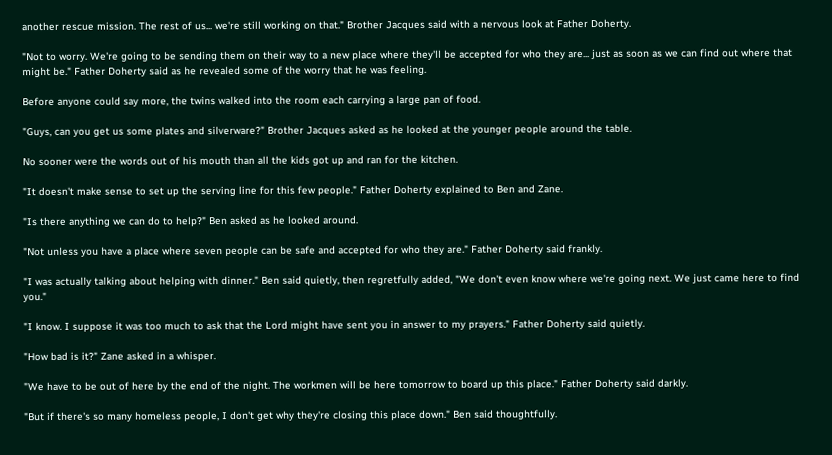another rescue mission. The rest of us... we're still working on that." Brother Jacques said with a nervous look at Father Doherty.

"Not to worry. We're going to be sending them on their way to a new place where they'll be accepted for who they are... just as soon as we can find out where that might be." Father Doherty said as he revealed some of the worry that he was feeling.

Before anyone could say more, the twins walked into the room each carrying a large pan of food.

"Guys, can you get us some plates and silverware?" Brother Jacques asked as he looked at the younger people around the table.

No sooner were the words out of his mouth than all the kids got up and ran for the kitchen.

"It doesn't make sense to set up the serving line for this few people." Father Doherty explained to Ben and Zane.

"Is there anything we can do to help?" Ben asked as he looked around.

"Not unless you have a place where seven people can be safe and accepted for who they are." Father Doherty said frankly.

"I was actually talking about helping with dinner." Ben said quietly, then regretfully added, "We don't even know where we're going next. We just came here to find you."

"I know. I suppose it was too much to ask that the Lord might have sent you in answer to my prayers." Father Doherty said quietly.

"How bad is it?" Zane asked in a whisper.

"We have to be out of here by the end of the night. The workmen will be here tomorrow to board up this place." Father Doherty said darkly.

"But if there's so many homeless people, I don't get why they're closing this place down." Ben said thoughtfully.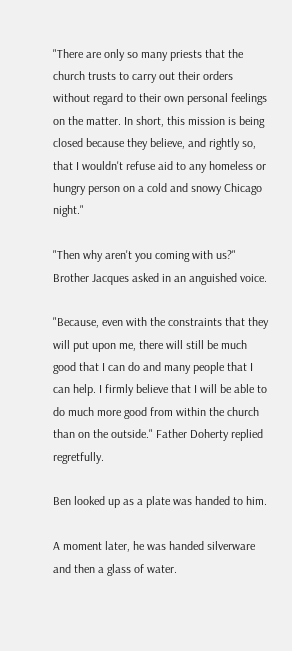"There are only so many priests that the church trusts to carry out their orders without regard to their own personal feelings on the matter. In short, this mission is being closed because they believe, and rightly so, that I wouldn't refuse aid to any homeless or hungry person on a cold and snowy Chicago night."

"Then why aren't you coming with us?" Brother Jacques asked in an anguished voice.

"Because, even with the constraints that they will put upon me, there will still be much good that I can do and many people that I can help. I firmly believe that I will be able to do much more good from within the church than on the outside." Father Doherty replied regretfully.

Ben looked up as a plate was handed to him.

A moment later, he was handed silverware and then a glass of water.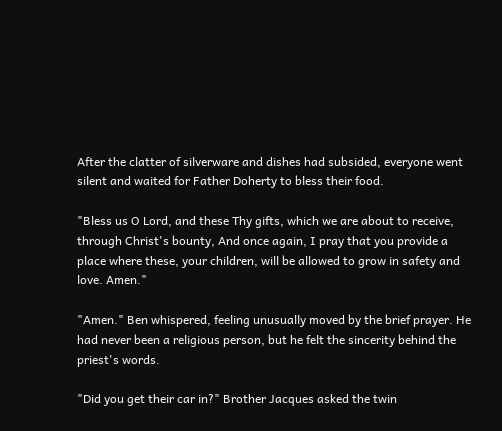After the clatter of silverware and dishes had subsided, everyone went silent and waited for Father Doherty to bless their food.

"Bless us O Lord, and these Thy gifts, which we are about to receive, through Christ's bounty, And once again, I pray that you provide a place where these, your children, will be allowed to grow in safety and love. Amen."

"Amen." Ben whispered, feeling unusually moved by the brief prayer. He had never been a religious person, but he felt the sincerity behind the priest's words.

"Did you get their car in?" Brother Jacques asked the twin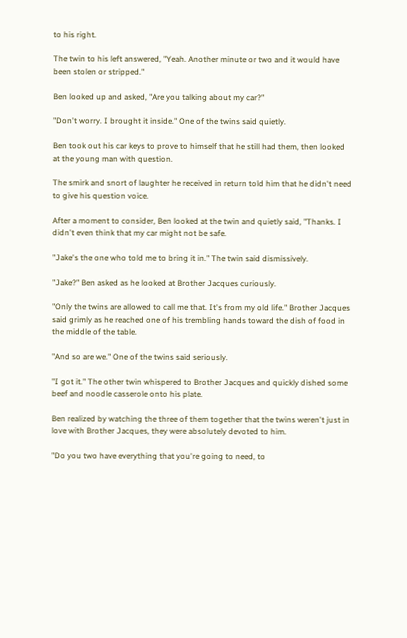to his right.

The twin to his left answered, "Yeah. Another minute or two and it would have been stolen or stripped."

Ben looked up and asked, "Are you talking about my car?"

"Don't worry. I brought it inside." One of the twins said quietly.

Ben took out his car keys to prove to himself that he still had them, then looked at the young man with question.

The smirk and snort of laughter he received in return told him that he didn't need to give his question voice.

After a moment to consider, Ben looked at the twin and quietly said, "Thanks. I didn't even think that my car might not be safe.

"Jake's the one who told me to bring it in." The twin said dismissively.

"Jake?" Ben asked as he looked at Brother Jacques curiously.

"Only the twins are allowed to call me that. It's from my old life." Brother Jacques said grimly as he reached one of his trembling hands toward the dish of food in the middle of the table.

"And so are we." One of the twins said seriously.

"I got it." The other twin whispered to Brother Jacques and quickly dished some beef and noodle casserole onto his plate.

Ben realized by watching the three of them together that the twins weren't just in love with Brother Jacques, they were absolutely devoted to him.

"Do you two have everything that you're going to need, to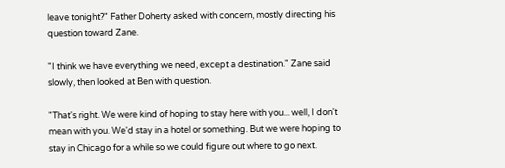leave tonight?" Father Doherty asked with concern, mostly directing his question toward Zane.

"I think we have everything we need, except a destination." Zane said slowly, then looked at Ben with question.

"That's right. We were kind of hoping to stay here with you... well, I don't mean with you. We'd stay in a hotel or something. But we were hoping to stay in Chicago for a while so we could figure out where to go next.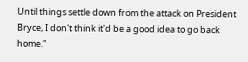Until things settle down from the attack on President Bryce, I don't think it'd be a good idea to go back home."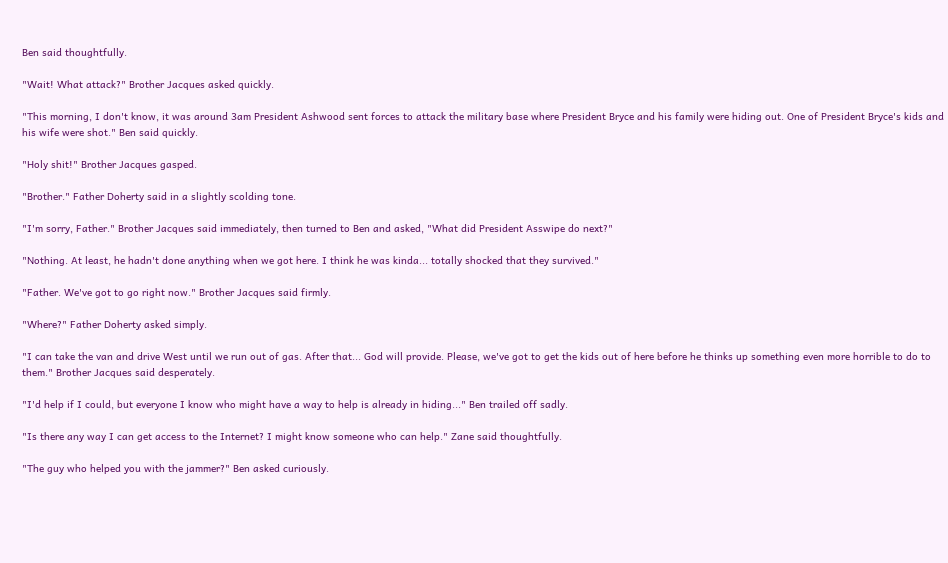Ben said thoughtfully.

"Wait! What attack?" Brother Jacques asked quickly.

"This morning, I don't know, it was around 3am President Ashwood sent forces to attack the military base where President Bryce and his family were hiding out. One of President Bryce's kids and his wife were shot." Ben said quickly.

"Holy shit!" Brother Jacques gasped.

"Brother." Father Doherty said in a slightly scolding tone.

"I'm sorry, Father." Brother Jacques said immediately, then turned to Ben and asked, "What did President Asswipe do next?"

"Nothing. At least, he hadn't done anything when we got here. I think he was kinda... totally shocked that they survived."

"Father. We've got to go right now." Brother Jacques said firmly.

"Where?" Father Doherty asked simply.

"I can take the van and drive West until we run out of gas. After that... God will provide. Please, we've got to get the kids out of here before he thinks up something even more horrible to do to them." Brother Jacques said desperately.

"I'd help if I could, but everyone I know who might have a way to help is already in hiding..." Ben trailed off sadly.

"Is there any way I can get access to the Internet? I might know someone who can help." Zane said thoughtfully.

"The guy who helped you with the jammer?" Ben asked curiously.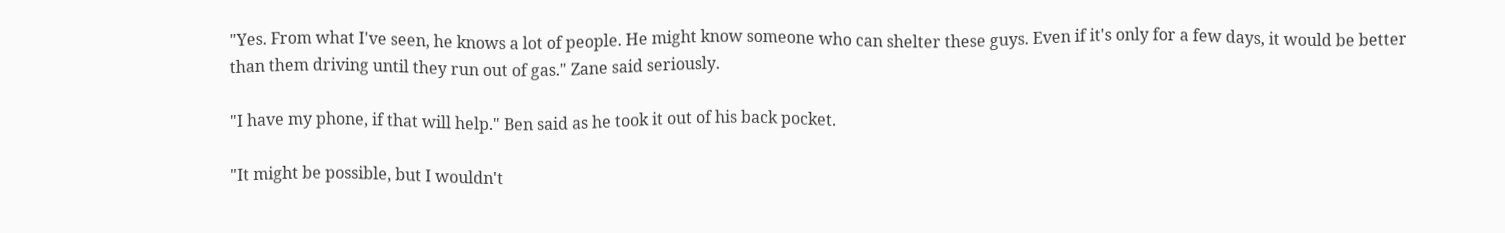"Yes. From what I've seen, he knows a lot of people. He might know someone who can shelter these guys. Even if it's only for a few days, it would be better than them driving until they run out of gas." Zane said seriously.

"I have my phone, if that will help." Ben said as he took it out of his back pocket.

"It might be possible, but I wouldn't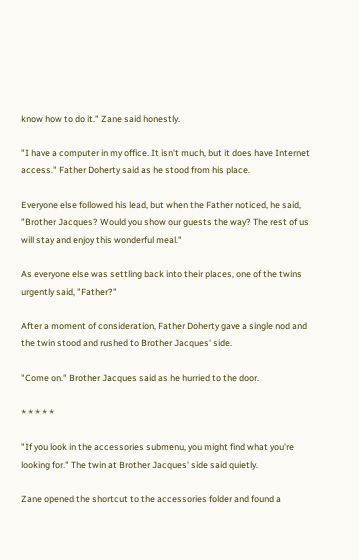know how to do it." Zane said honestly.

"I have a computer in my office. It isn't much, but it does have Internet access." Father Doherty said as he stood from his place.

Everyone else followed his lead, but when the Father noticed, he said, "Brother Jacques? Would you show our guests the way? The rest of us will stay and enjoy this wonderful meal."

As everyone else was settling back into their places, one of the twins urgently said, "Father?"

After a moment of consideration, Father Doherty gave a single nod and the twin stood and rushed to Brother Jacques' side.

"Come on." Brother Jacques said as he hurried to the door.

* * * * *

"If you look in the accessories submenu, you might find what you're looking for." The twin at Brother Jacques' side said quietly.

Zane opened the shortcut to the accessories folder and found a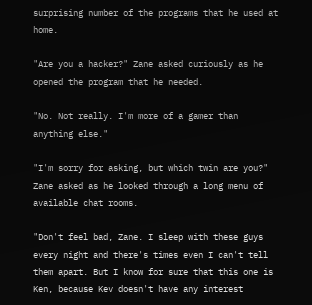surprising number of the programs that he used at home.

"Are you a hacker?" Zane asked curiously as he opened the program that he needed.

"No. Not really. I'm more of a gamer than anything else."

"I'm sorry for asking, but which twin are you?" Zane asked as he looked through a long menu of available chat rooms.

"Don't feel bad, Zane. I sleep with these guys every night and there's times even I can't tell them apart. But I know for sure that this one is Ken, because Kev doesn't have any interest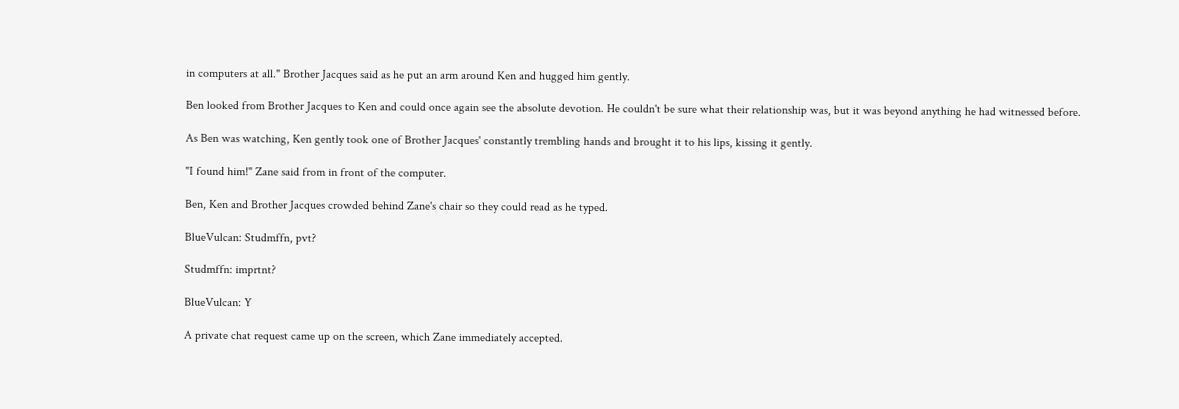in computers at all." Brother Jacques said as he put an arm around Ken and hugged him gently.

Ben looked from Brother Jacques to Ken and could once again see the absolute devotion. He couldn't be sure what their relationship was, but it was beyond anything he had witnessed before.

As Ben was watching, Ken gently took one of Brother Jacques' constantly trembling hands and brought it to his lips, kissing it gently.

"I found him!" Zane said from in front of the computer.

Ben, Ken and Brother Jacques crowded behind Zane's chair so they could read as he typed.

BlueVulcan: Studmffn, pvt?

Studmffn: imprtnt?

BlueVulcan: Y

A private chat request came up on the screen, which Zane immediately accepted.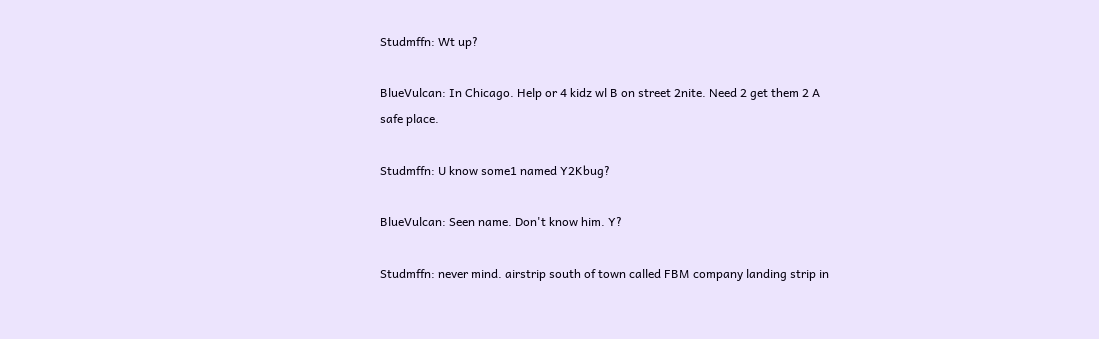Studmffn: Wt up?

BlueVulcan: In Chicago. Help or 4 kidz wl B on street 2nite. Need 2 get them 2 A safe place.

Studmffn: U know some1 named Y2Kbug?

BlueVulcan: Seen name. Don't know him. Y?

Studmffn: never mind. airstrip south of town called FBM company landing strip in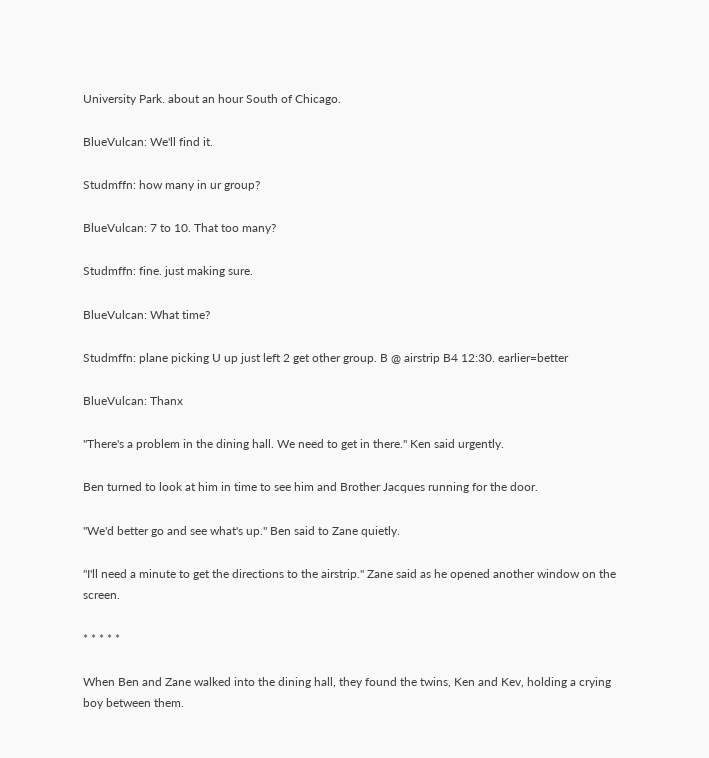University Park. about an hour South of Chicago.

BlueVulcan: We'll find it.

Studmffn: how many in ur group?

BlueVulcan: 7 to 10. That too many?

Studmffn: fine. just making sure.

BlueVulcan: What time?

Studmffn: plane picking U up just left 2 get other group. B @ airstrip B4 12:30. earlier=better

BlueVulcan: Thanx

"There's a problem in the dining hall. We need to get in there." Ken said urgently.

Ben turned to look at him in time to see him and Brother Jacques running for the door.

"We'd better go and see what's up." Ben said to Zane quietly.

"I'll need a minute to get the directions to the airstrip." Zane said as he opened another window on the screen.

* * * * *

When Ben and Zane walked into the dining hall, they found the twins, Ken and Kev, holding a crying boy between them.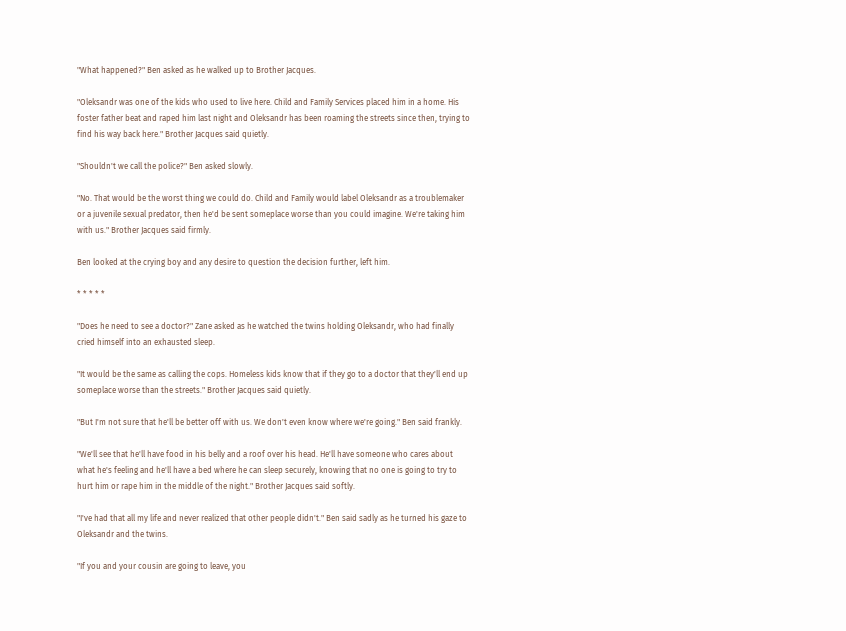"What happened?" Ben asked as he walked up to Brother Jacques.

"Oleksandr was one of the kids who used to live here. Child and Family Services placed him in a home. His foster father beat and raped him last night and Oleksandr has been roaming the streets since then, trying to find his way back here." Brother Jacques said quietly.

"Shouldn't we call the police?" Ben asked slowly.

"No. That would be the worst thing we could do. Child and Family would label Oleksandr as a troublemaker or a juvenile sexual predator, then he'd be sent someplace worse than you could imagine. We're taking him with us." Brother Jacques said firmly.

Ben looked at the crying boy and any desire to question the decision further, left him.

* * * * *

"Does he need to see a doctor?" Zane asked as he watched the twins holding Oleksandr, who had finally cried himself into an exhausted sleep.

"It would be the same as calling the cops. Homeless kids know that if they go to a doctor that they'll end up someplace worse than the streets." Brother Jacques said quietly.

"But I'm not sure that he'll be better off with us. We don't even know where we're going." Ben said frankly.

"We'll see that he'll have food in his belly and a roof over his head. He'll have someone who cares about what he's feeling and he'll have a bed where he can sleep securely, knowing that no one is going to try to hurt him or rape him in the middle of the night." Brother Jacques said softly.

"I've had that all my life and never realized that other people didn't." Ben said sadly as he turned his gaze to Oleksandr and the twins.

"If you and your cousin are going to leave, you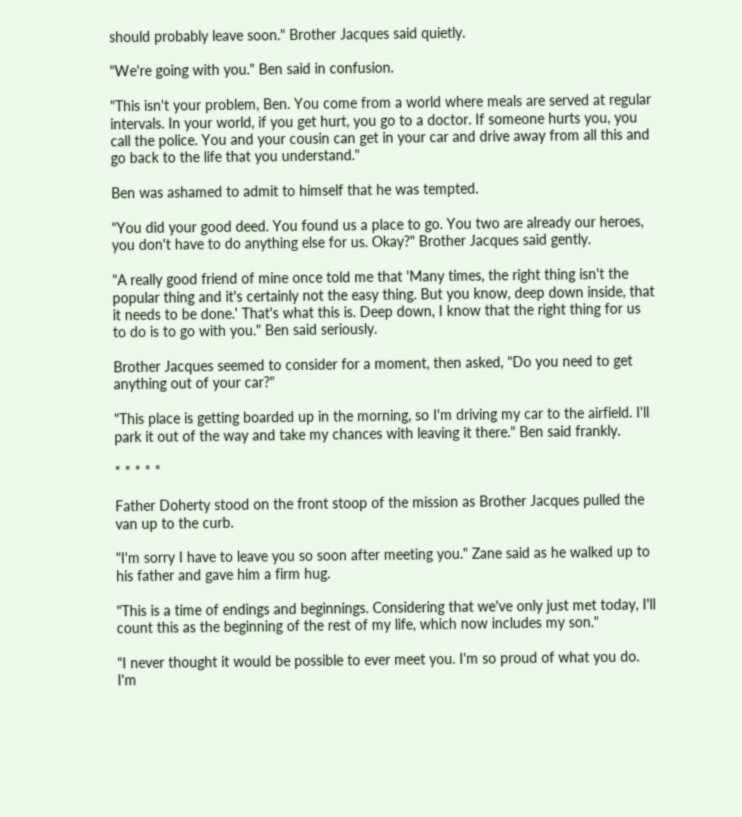should probably leave soon." Brother Jacques said quietly.

"We're going with you." Ben said in confusion.

"This isn't your problem, Ben. You come from a world where meals are served at regular intervals. In your world, if you get hurt, you go to a doctor. If someone hurts you, you call the police. You and your cousin can get in your car and drive away from all this and go back to the life that you understand."

Ben was ashamed to admit to himself that he was tempted.

"You did your good deed. You found us a place to go. You two are already our heroes, you don't have to do anything else for us. Okay?" Brother Jacques said gently.

"A really good friend of mine once told me that 'Many times, the right thing isn't the popular thing and it's certainly not the easy thing. But you know, deep down inside, that it needs to be done.' That's what this is. Deep down, I know that the right thing for us to do is to go with you." Ben said seriously.

Brother Jacques seemed to consider for a moment, then asked, "Do you need to get anything out of your car?"

"This place is getting boarded up in the morning, so I'm driving my car to the airfield. I'll park it out of the way and take my chances with leaving it there." Ben said frankly.

* * * * *

Father Doherty stood on the front stoop of the mission as Brother Jacques pulled the van up to the curb.

"I'm sorry I have to leave you so soon after meeting you." Zane said as he walked up to his father and gave him a firm hug.

"This is a time of endings and beginnings. Considering that we've only just met today, I'll count this as the beginning of the rest of my life, which now includes my son."

"I never thought it would be possible to ever meet you. I'm so proud of what you do. I'm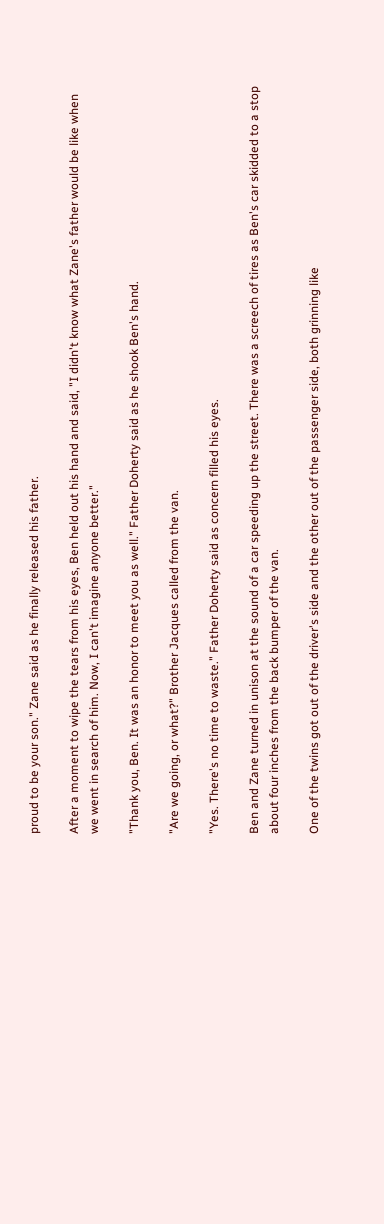proud to be your son." Zane said as he finally released his father.

After a moment to wipe the tears from his eyes, Ben held out his hand and said, "I didn't know what Zane's father would be like when we went in search of him. Now, I can't imagine anyone better."

"Thank you, Ben. It was an honor to meet you as well." Father Doherty said as he shook Ben's hand.

"Are we going, or what?" Brother Jacques called from the van.

"Yes. There's no time to waste." Father Doherty said as concern filled his eyes.

Ben and Zane turned in unison at the sound of a car speeding up the street. There was a screech of tires as Ben's car skidded to a stop about four inches from the back bumper of the van.

One of the twins got out of the driver's side and the other out of the passenger side, both grinning like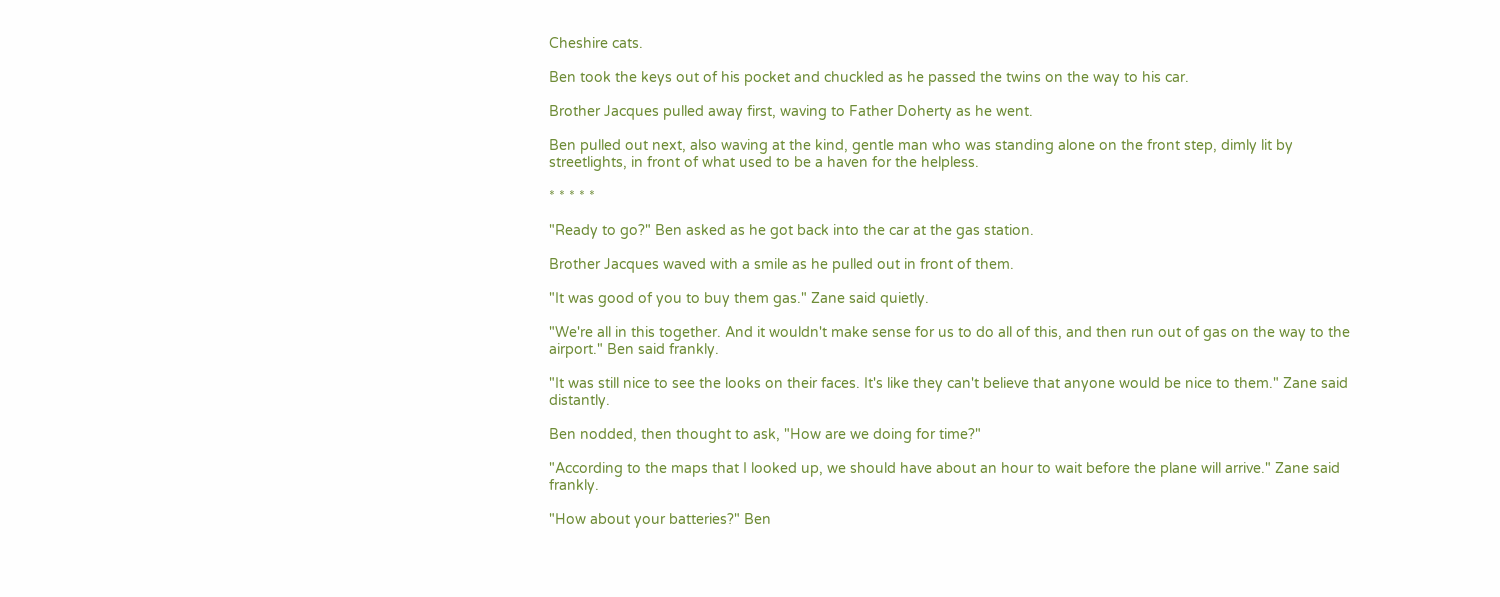Cheshire cats.

Ben took the keys out of his pocket and chuckled as he passed the twins on the way to his car.

Brother Jacques pulled away first, waving to Father Doherty as he went.

Ben pulled out next, also waving at the kind, gentle man who was standing alone on the front step, dimly lit by streetlights, in front of what used to be a haven for the helpless.

* * * * *

"Ready to go?" Ben asked as he got back into the car at the gas station.

Brother Jacques waved with a smile as he pulled out in front of them.

"It was good of you to buy them gas." Zane said quietly.

"We're all in this together. And it wouldn't make sense for us to do all of this, and then run out of gas on the way to the airport." Ben said frankly.

"It was still nice to see the looks on their faces. It's like they can't believe that anyone would be nice to them." Zane said distantly.

Ben nodded, then thought to ask, "How are we doing for time?"

"According to the maps that I looked up, we should have about an hour to wait before the plane will arrive." Zane said frankly.

"How about your batteries?" Ben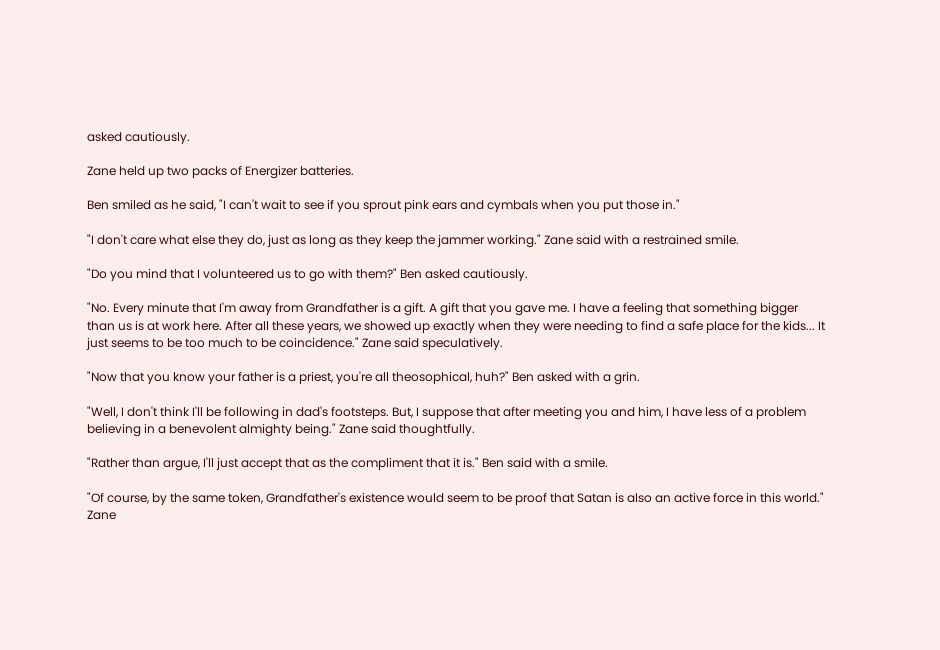asked cautiously.

Zane held up two packs of Energizer batteries.

Ben smiled as he said, "I can't wait to see if you sprout pink ears and cymbals when you put those in."

"I don't care what else they do, just as long as they keep the jammer working." Zane said with a restrained smile.

"Do you mind that I volunteered us to go with them?" Ben asked cautiously.

"No. Every minute that I'm away from Grandfather is a gift. A gift that you gave me. I have a feeling that something bigger than us is at work here. After all these years, we showed up exactly when they were needing to find a safe place for the kids... It just seems to be too much to be coincidence." Zane said speculatively.

"Now that you know your father is a priest, you're all theosophical, huh?" Ben asked with a grin.

"Well, I don't think I'll be following in dad's footsteps. But, I suppose that after meeting you and him, I have less of a problem believing in a benevolent almighty being." Zane said thoughtfully.

"Rather than argue, I'll just accept that as the compliment that it is." Ben said with a smile.

"Of course, by the same token, Grandfather's existence would seem to be proof that Satan is also an active force in this world." Zane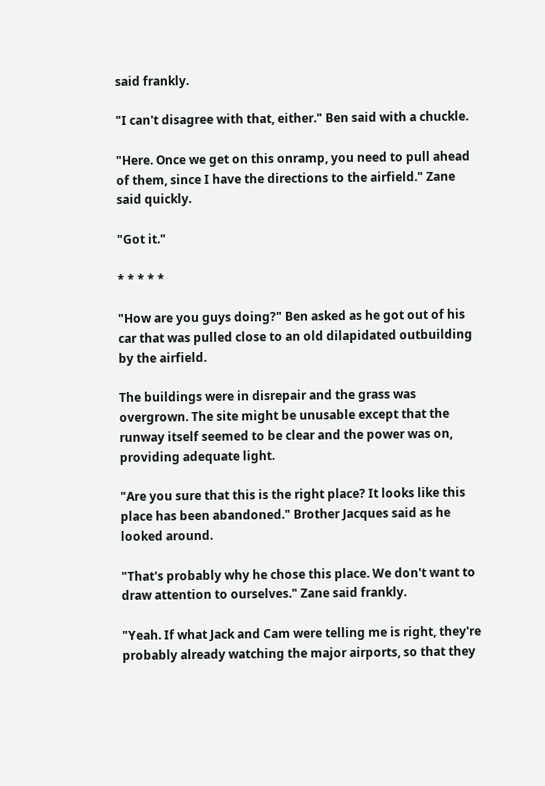said frankly.

"I can't disagree with that, either." Ben said with a chuckle.

"Here. Once we get on this onramp, you need to pull ahead of them, since I have the directions to the airfield." Zane said quickly.

"Got it."

* * * * *

"How are you guys doing?" Ben asked as he got out of his car that was pulled close to an old dilapidated outbuilding by the airfield.

The buildings were in disrepair and the grass was overgrown. The site might be unusable except that the runway itself seemed to be clear and the power was on, providing adequate light.

"Are you sure that this is the right place? It looks like this place has been abandoned." Brother Jacques said as he looked around.

"That's probably why he chose this place. We don't want to draw attention to ourselves." Zane said frankly.

"Yeah. If what Jack and Cam were telling me is right, they're probably already watching the major airports, so that they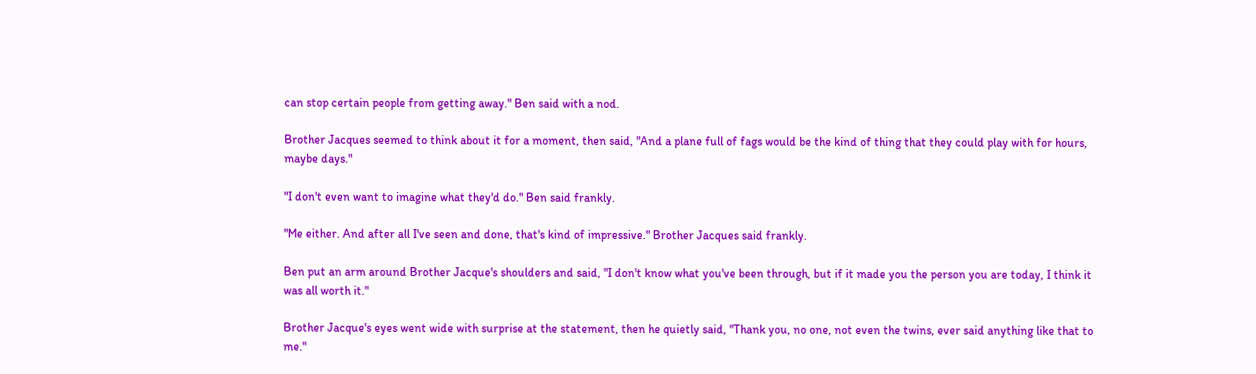can stop certain people from getting away." Ben said with a nod.

Brother Jacques seemed to think about it for a moment, then said, "And a plane full of fags would be the kind of thing that they could play with for hours, maybe days."

"I don't even want to imagine what they'd do." Ben said frankly.

"Me either. And after all I've seen and done, that's kind of impressive." Brother Jacques said frankly.

Ben put an arm around Brother Jacque's shoulders and said, "I don't know what you've been through, but if it made you the person you are today, I think it was all worth it."

Brother Jacque's eyes went wide with surprise at the statement, then he quietly said, "Thank you, no one, not even the twins, ever said anything like that to me."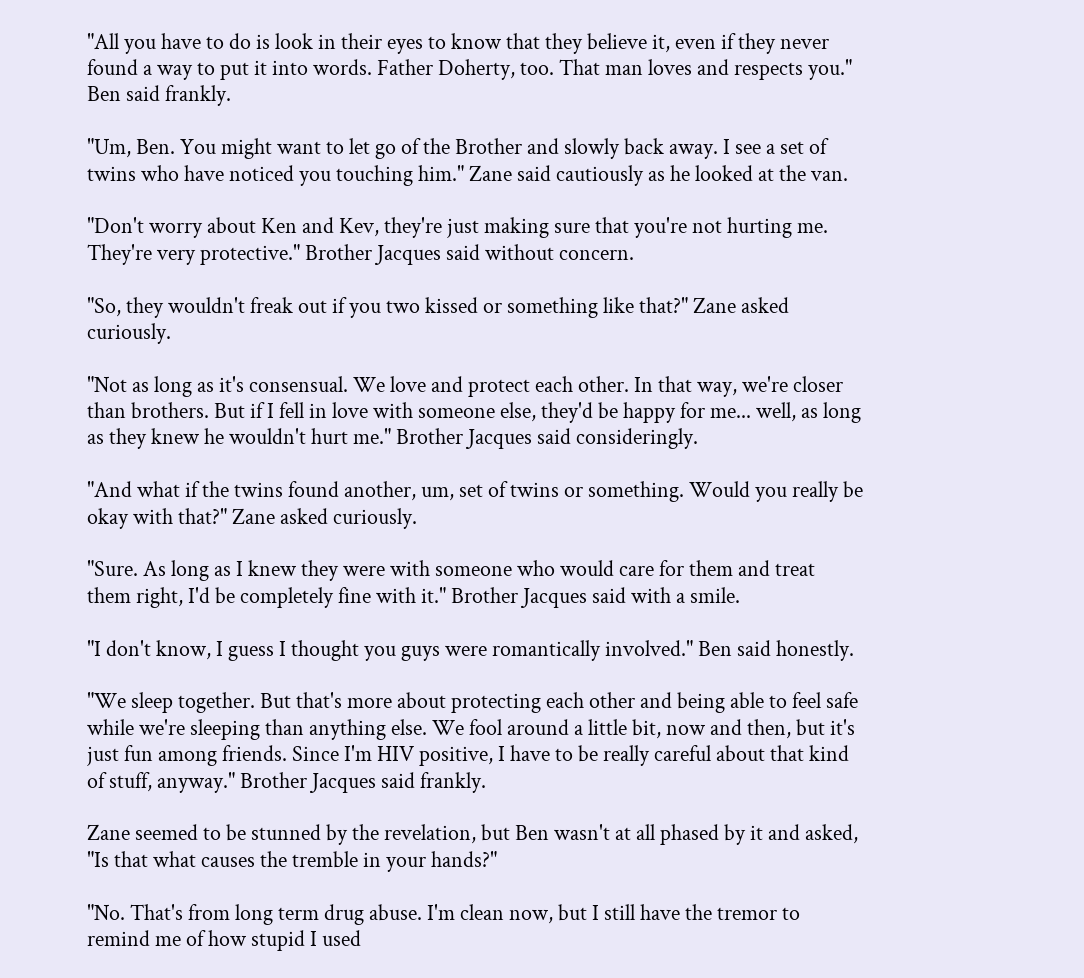"All you have to do is look in their eyes to know that they believe it, even if they never found a way to put it into words. Father Doherty, too. That man loves and respects you." Ben said frankly.

"Um, Ben. You might want to let go of the Brother and slowly back away. I see a set of twins who have noticed you touching him." Zane said cautiously as he looked at the van.

"Don't worry about Ken and Kev, they're just making sure that you're not hurting me. They're very protective." Brother Jacques said without concern.

"So, they wouldn't freak out if you two kissed or something like that?" Zane asked curiously.

"Not as long as it's consensual. We love and protect each other. In that way, we're closer than brothers. But if I fell in love with someone else, they'd be happy for me... well, as long as they knew he wouldn't hurt me." Brother Jacques said consideringly.

"And what if the twins found another, um, set of twins or something. Would you really be okay with that?" Zane asked curiously.

"Sure. As long as I knew they were with someone who would care for them and treat them right, I'd be completely fine with it." Brother Jacques said with a smile.

"I don't know, I guess I thought you guys were romantically involved." Ben said honestly.

"We sleep together. But that's more about protecting each other and being able to feel safe while we're sleeping than anything else. We fool around a little bit, now and then, but it's just fun among friends. Since I'm HIV positive, I have to be really careful about that kind of stuff, anyway." Brother Jacques said frankly.

Zane seemed to be stunned by the revelation, but Ben wasn't at all phased by it and asked, "Is that what causes the tremble in your hands?"

"No. That's from long term drug abuse. I'm clean now, but I still have the tremor to remind me of how stupid I used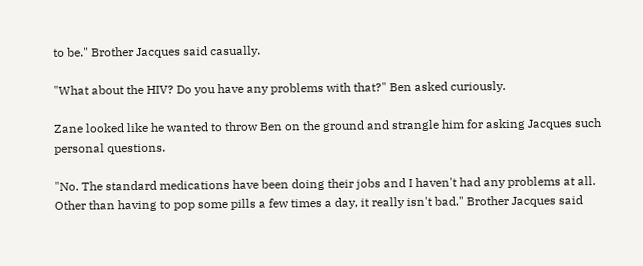to be." Brother Jacques said casually.

"What about the HIV? Do you have any problems with that?" Ben asked curiously.

Zane looked like he wanted to throw Ben on the ground and strangle him for asking Jacques such personal questions.

"No. The standard medications have been doing their jobs and I haven't had any problems at all. Other than having to pop some pills a few times a day, it really isn't bad." Brother Jacques said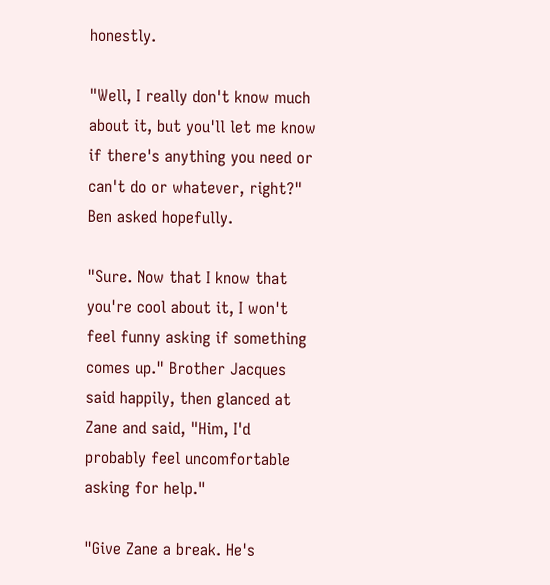honestly.

"Well, I really don't know much about it, but you'll let me know if there's anything you need or can't do or whatever, right?" Ben asked hopefully.

"Sure. Now that I know that you're cool about it, I won't feel funny asking if something comes up." Brother Jacques said happily, then glanced at Zane and said, "Him, I'd probably feel uncomfortable asking for help."

"Give Zane a break. He's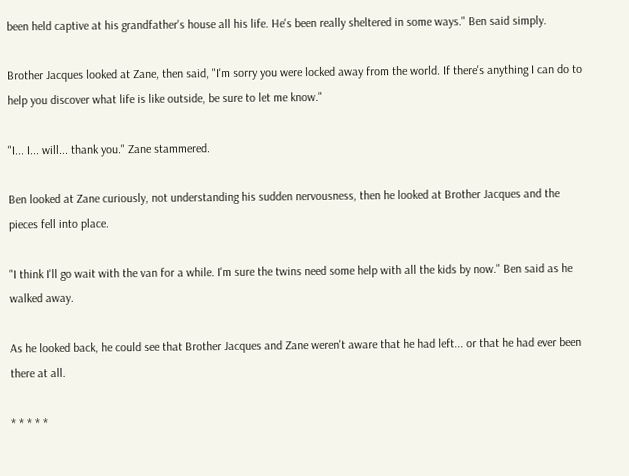been held captive at his grandfather's house all his life. He's been really sheltered in some ways." Ben said simply.

Brother Jacques looked at Zane, then said, "I'm sorry you were locked away from the world. If there's anything I can do to help you discover what life is like outside, be sure to let me know."

"I... I... will... thank you." Zane stammered.

Ben looked at Zane curiously, not understanding his sudden nervousness, then he looked at Brother Jacques and the pieces fell into place.

"I think I'll go wait with the van for a while. I'm sure the twins need some help with all the kids by now." Ben said as he walked away.

As he looked back, he could see that Brother Jacques and Zane weren't aware that he had left... or that he had ever been there at all.

* * * * *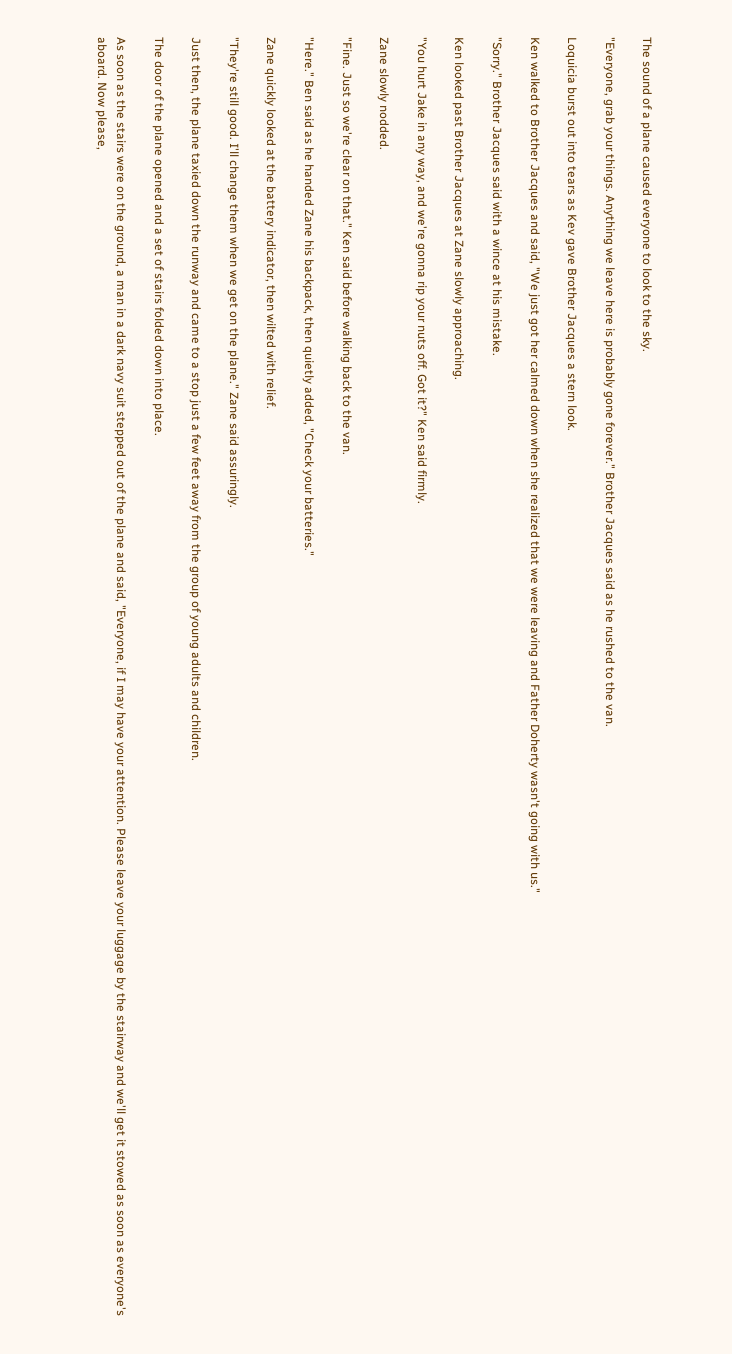The sound of a plane caused everyone to look to the sky.

"Everyone, grab your things. Anything we leave here is probably gone forever." Brother Jacques said as he rushed to the van.

Loquicia burst out into tears as Kev gave Brother Jacques a stern look.

Ken walked to Brother Jacques and said, "We just got her calmed down when she realized that we were leaving and Father Doherty wasn't going with us."

"Sorry." Brother Jacques said with a wince at his mistake.

Ken looked past Brother Jacques at Zane slowly approaching.

"You hurt Jake in any way, and we're gonna rip your nuts off. Got it?" Ken said firmly.

Zane slowly nodded.

"Fine. Just so we're clear on that." Ken said before walking back to the van.

"Here." Ben said as he handed Zane his backpack, then quietly added, "Check your batteries."

Zane quickly looked at the battery indicator, then wilted with relief.

"They're still good. I'll change them when we get on the plane." Zane said assuringly.

Just then, the plane taxied down the runway and came to a stop just a few feet away from the group of young adults and children.

The door of the plane opened and a set of stairs folded down into place.

As soon as the stairs were on the ground, a man in a dark navy suit stepped out of the plane and said, "Everyone, if I may have your attention. Please leave your luggage by the stairway and we'll get it stowed as soon as everyone's aboard. Now please,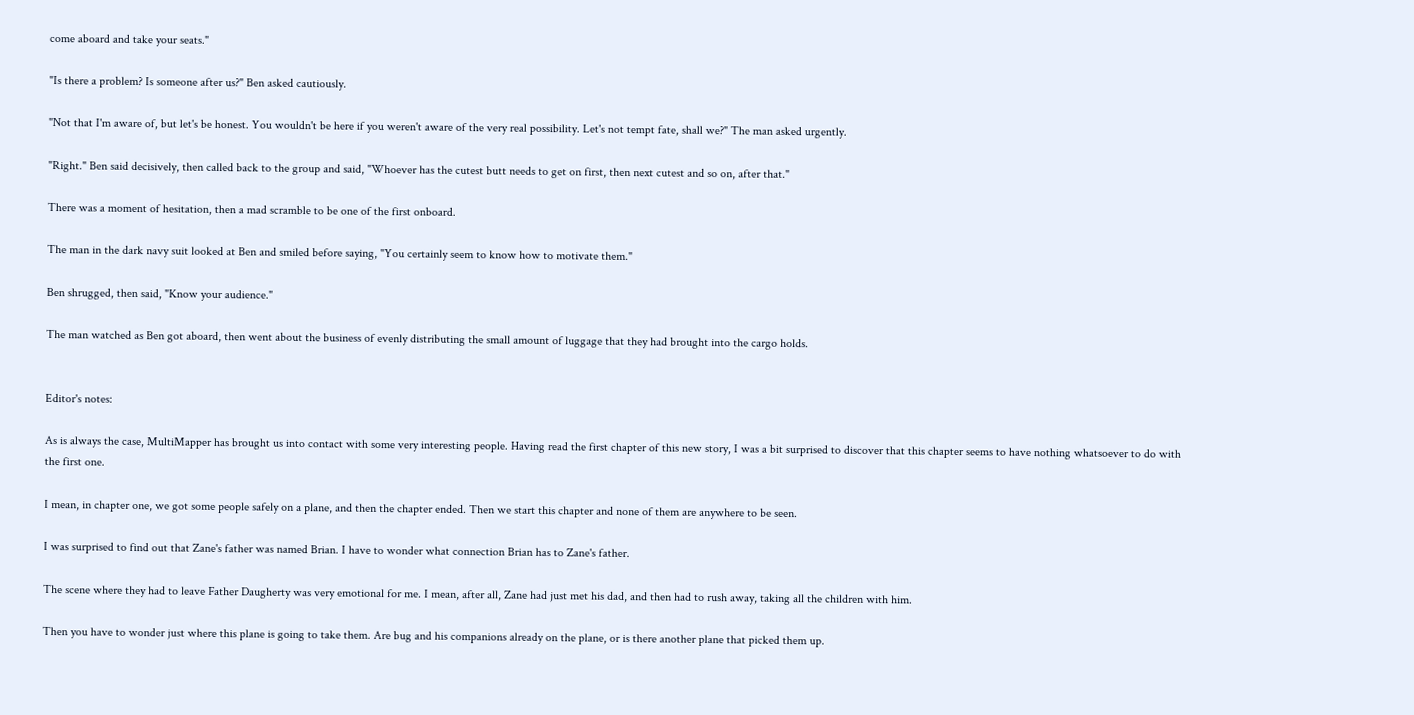come aboard and take your seats."

"Is there a problem? Is someone after us?" Ben asked cautiously.

"Not that I'm aware of, but let's be honest. You wouldn't be here if you weren't aware of the very real possibility. Let's not tempt fate, shall we?" The man asked urgently.

"Right." Ben said decisively, then called back to the group and said, "Whoever has the cutest butt needs to get on first, then next cutest and so on, after that."

There was a moment of hesitation, then a mad scramble to be one of the first onboard.

The man in the dark navy suit looked at Ben and smiled before saying, "You certainly seem to know how to motivate them."

Ben shrugged, then said, "Know your audience."

The man watched as Ben got aboard, then went about the business of evenly distributing the small amount of luggage that they had brought into the cargo holds.


Editor's notes:

As is always the case, MultiMapper has brought us into contact with some very interesting people. Having read the first chapter of this new story, I was a bit surprised to discover that this chapter seems to have nothing whatsoever to do with the first one.

I mean, in chapter one, we got some people safely on a plane, and then the chapter ended. Then we start this chapter and none of them are anywhere to be seen.

I was surprised to find out that Zane's father was named Brian. I have to wonder what connection Brian has to Zane's father.

The scene where they had to leave Father Daugherty was very emotional for me. I mean, after all, Zane had just met his dad, and then had to rush away, taking all the children with him.

Then you have to wonder just where this plane is going to take them. Are bug and his companions already on the plane, or is there another plane that picked them up.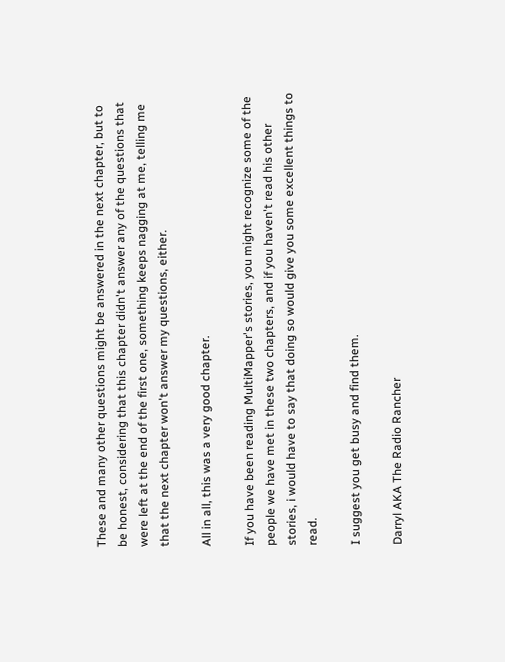These and many other questions might be answered in the next chapter, but to be honest, considering that this chapter didn't answer any of the questions that were left at the end of the first one, something keeps nagging at me, telling me that the next chapter won't answer my questions, either.

All in all, this was a very good chapter.

If you have been reading MultiMapper's stories, you might recognize some of the people we have met in these two chapters, and if you haven't read his other stories, i would have to say that doing so would give you some excellent things to read.

I suggest you get busy and find them.

Darryl AKA The Radio Rancher